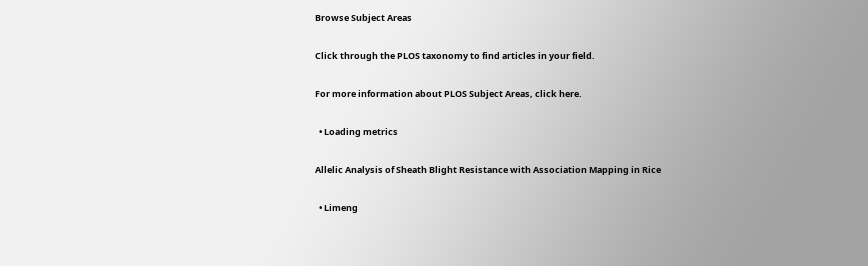Browse Subject Areas

Click through the PLOS taxonomy to find articles in your field.

For more information about PLOS Subject Areas, click here.

  • Loading metrics

Allelic Analysis of Sheath Blight Resistance with Association Mapping in Rice

  • Limeng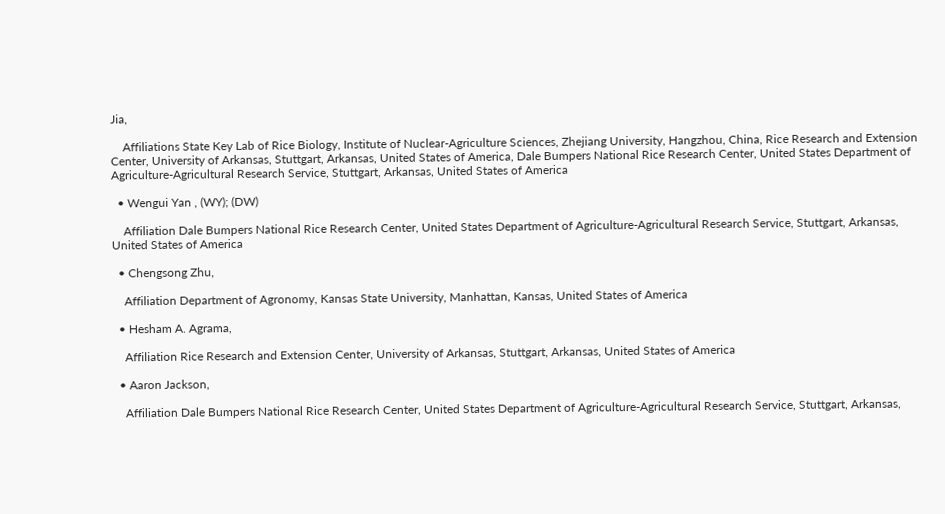Jia,

    Affiliations State Key Lab of Rice Biology, Institute of Nuclear-Agriculture Sciences, Zhejiang University, Hangzhou, China, Rice Research and Extension Center, University of Arkansas, Stuttgart, Arkansas, United States of America, Dale Bumpers National Rice Research Center, United States Department of Agriculture-Agricultural Research Service, Stuttgart, Arkansas, United States of America

  • Wengui Yan , (WY); (DW)

    Affiliation Dale Bumpers National Rice Research Center, United States Department of Agriculture-Agricultural Research Service, Stuttgart, Arkansas, United States of America

  • Chengsong Zhu,

    Affiliation Department of Agronomy, Kansas State University, Manhattan, Kansas, United States of America

  • Hesham A. Agrama,

    Affiliation Rice Research and Extension Center, University of Arkansas, Stuttgart, Arkansas, United States of America

  • Aaron Jackson,

    Affiliation Dale Bumpers National Rice Research Center, United States Department of Agriculture-Agricultural Research Service, Stuttgart, Arkansas,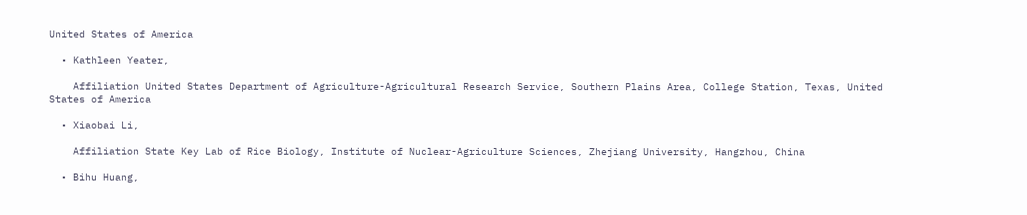United States of America

  • Kathleen Yeater,

    Affiliation United States Department of Agriculture-Agricultural Research Service, Southern Plains Area, College Station, Texas, United States of America

  • Xiaobai Li,

    Affiliation State Key Lab of Rice Biology, Institute of Nuclear-Agriculture Sciences, Zhejiang University, Hangzhou, China

  • Bihu Huang,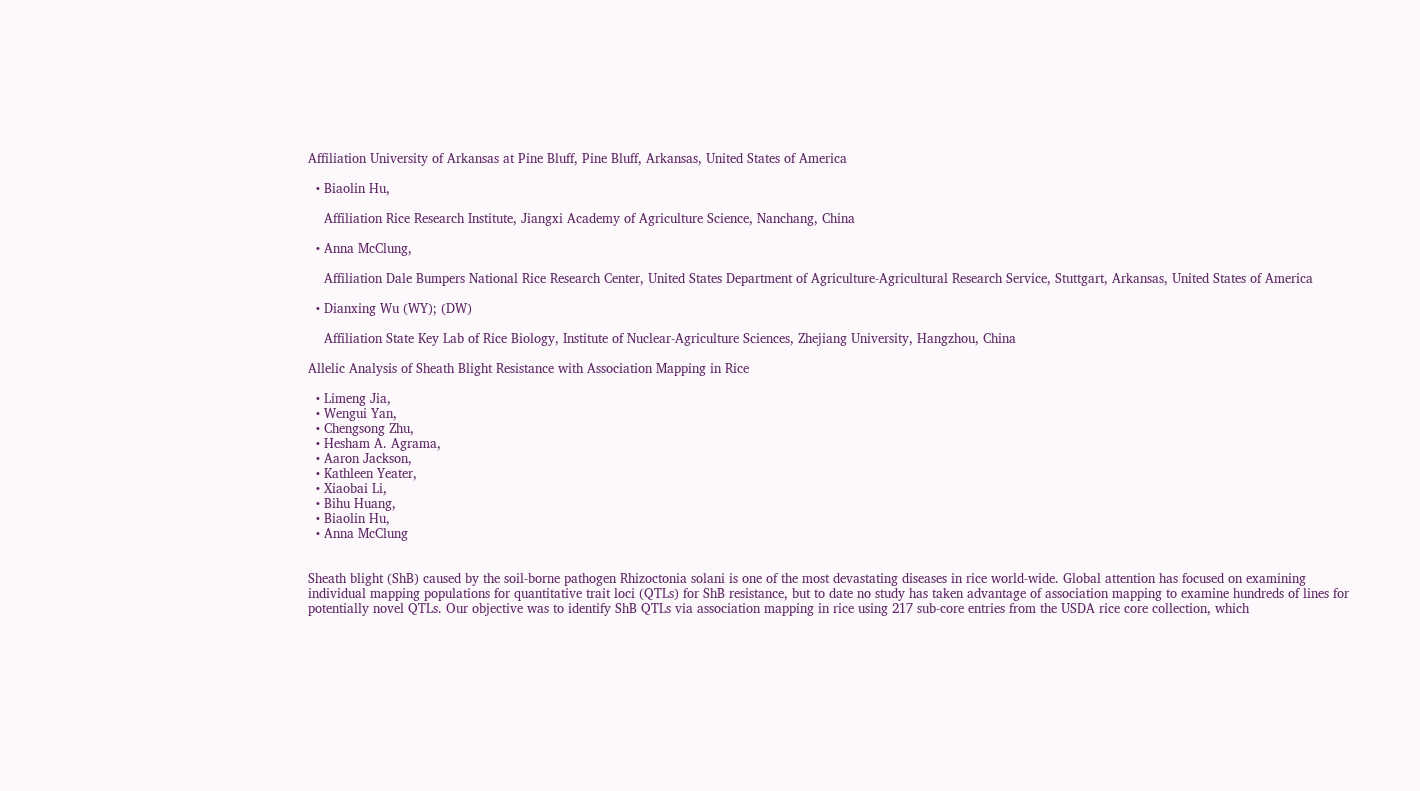Affiliation University of Arkansas at Pine Bluff, Pine Bluff, Arkansas, United States of America

  • Biaolin Hu,

    Affiliation Rice Research Institute, Jiangxi Academy of Agriculture Science, Nanchang, China

  • Anna McClung,

    Affiliation Dale Bumpers National Rice Research Center, United States Department of Agriculture-Agricultural Research Service, Stuttgart, Arkansas, United States of America

  • Dianxing Wu (WY); (DW)

    Affiliation State Key Lab of Rice Biology, Institute of Nuclear-Agriculture Sciences, Zhejiang University, Hangzhou, China

Allelic Analysis of Sheath Blight Resistance with Association Mapping in Rice

  • Limeng Jia,
  • Wengui Yan,
  • Chengsong Zhu,
  • Hesham A. Agrama,
  • Aaron Jackson,
  • Kathleen Yeater,
  • Xiaobai Li,
  • Bihu Huang,
  • Biaolin Hu,
  • Anna McClung


Sheath blight (ShB) caused by the soil-borne pathogen Rhizoctonia solani is one of the most devastating diseases in rice world-wide. Global attention has focused on examining individual mapping populations for quantitative trait loci (QTLs) for ShB resistance, but to date no study has taken advantage of association mapping to examine hundreds of lines for potentially novel QTLs. Our objective was to identify ShB QTLs via association mapping in rice using 217 sub-core entries from the USDA rice core collection, which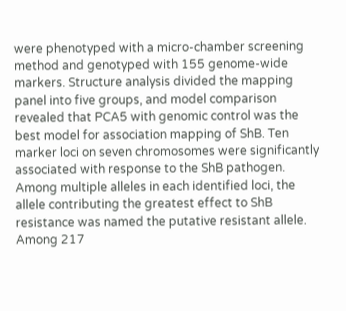were phenotyped with a micro-chamber screening method and genotyped with 155 genome-wide markers. Structure analysis divided the mapping panel into five groups, and model comparison revealed that PCA5 with genomic control was the best model for association mapping of ShB. Ten marker loci on seven chromosomes were significantly associated with response to the ShB pathogen. Among multiple alleles in each identified loci, the allele contributing the greatest effect to ShB resistance was named the putative resistant allele. Among 217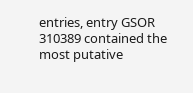entries, entry GSOR 310389 contained the most putative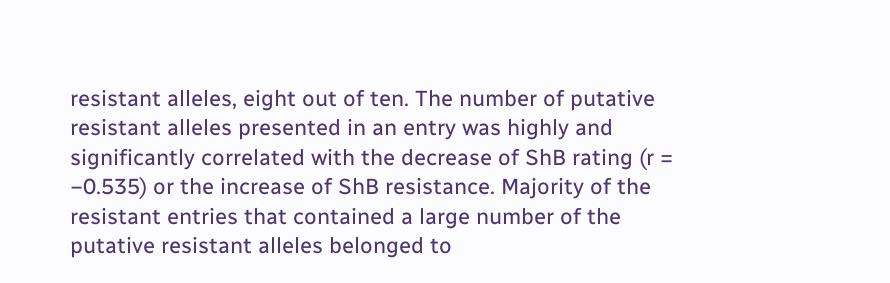resistant alleles, eight out of ten. The number of putative resistant alleles presented in an entry was highly and significantly correlated with the decrease of ShB rating (r = −0.535) or the increase of ShB resistance. Majority of the resistant entries that contained a large number of the putative resistant alleles belonged to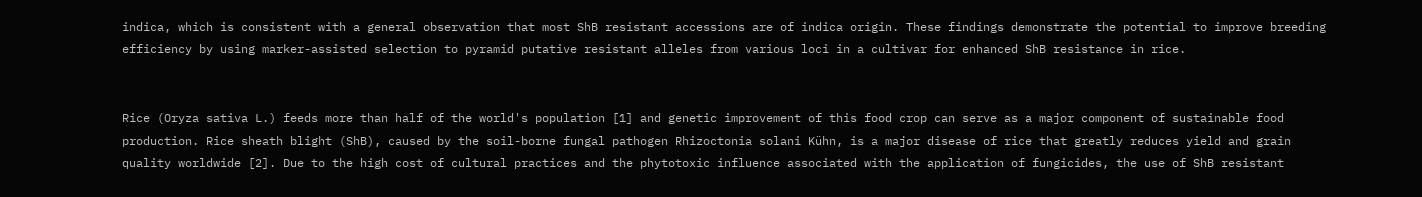indica, which is consistent with a general observation that most ShB resistant accessions are of indica origin. These findings demonstrate the potential to improve breeding efficiency by using marker-assisted selection to pyramid putative resistant alleles from various loci in a cultivar for enhanced ShB resistance in rice.


Rice (Oryza sativa L.) feeds more than half of the world's population [1] and genetic improvement of this food crop can serve as a major component of sustainable food production. Rice sheath blight (ShB), caused by the soil-borne fungal pathogen Rhizoctonia solani Kühn, is a major disease of rice that greatly reduces yield and grain quality worldwide [2]. Due to the high cost of cultural practices and the phytotoxic influence associated with the application of fungicides, the use of ShB resistant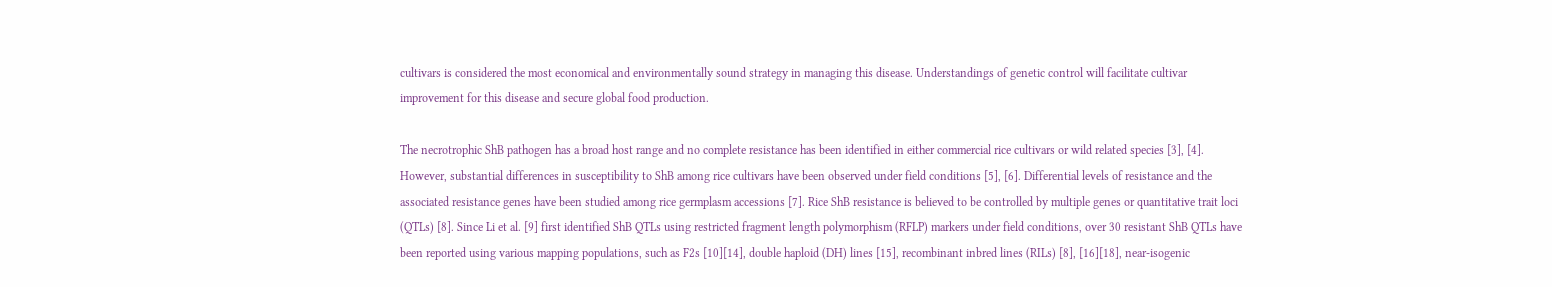cultivars is considered the most economical and environmentally sound strategy in managing this disease. Understandings of genetic control will facilitate cultivar improvement for this disease and secure global food production.

The necrotrophic ShB pathogen has a broad host range and no complete resistance has been identified in either commercial rice cultivars or wild related species [3], [4]. However, substantial differences in susceptibility to ShB among rice cultivars have been observed under field conditions [5], [6]. Differential levels of resistance and the associated resistance genes have been studied among rice germplasm accessions [7]. Rice ShB resistance is believed to be controlled by multiple genes or quantitative trait loci (QTLs) [8]. Since Li et al. [9] first identified ShB QTLs using restricted fragment length polymorphism (RFLP) markers under field conditions, over 30 resistant ShB QTLs have been reported using various mapping populations, such as F2s [10][14], double haploid (DH) lines [15], recombinant inbred lines (RILs) [8], [16][18], near-isogenic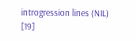introgression lines (NIL) [19]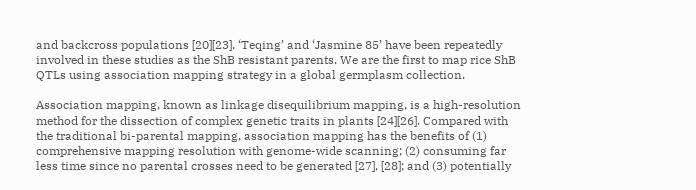and backcross populations [20][23]. ‘Teqing’ and ‘Jasmine 85’ have been repeatedly involved in these studies as the ShB resistant parents. We are the first to map rice ShB QTLs using association mapping strategy in a global germplasm collection.

Association mapping, known as linkage disequilibrium mapping, is a high-resolution method for the dissection of complex genetic traits in plants [24][26]. Compared with the traditional bi-parental mapping, association mapping has the benefits of (1) comprehensive mapping resolution with genome-wide scanning; (2) consuming far less time since no parental crosses need to be generated [27], [28]; and (3) potentially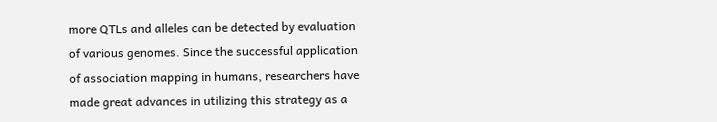more QTLs and alleles can be detected by evaluation of various genomes. Since the successful application of association mapping in humans, researchers have made great advances in utilizing this strategy as a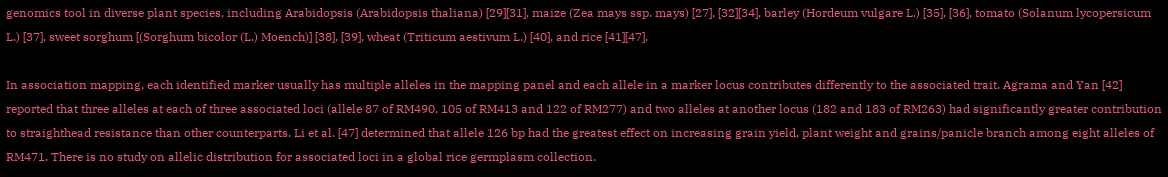genomics tool in diverse plant species, including Arabidopsis (Arabidopsis thaliana) [29][31], maize (Zea mays ssp. mays) [27], [32][34], barley (Hordeum vulgare L.) [35], [36], tomato (Solanum lycopersicum L.) [37], sweet sorghum [(Sorghum bicolor (L.) Moench)] [38], [39], wheat (Triticum aestivum L.) [40], and rice [41][47].

In association mapping, each identified marker usually has multiple alleles in the mapping panel and each allele in a marker locus contributes differently to the associated trait. Agrama and Yan [42] reported that three alleles at each of three associated loci (allele 87 of RM490, 105 of RM413 and 122 of RM277) and two alleles at another locus (182 and 183 of RM263) had significantly greater contribution to straighthead resistance than other counterparts. Li et al. [47] determined that allele 126 bp had the greatest effect on increasing grain yield, plant weight and grains/panicle branch among eight alleles of RM471. There is no study on allelic distribution for associated loci in a global rice germplasm collection.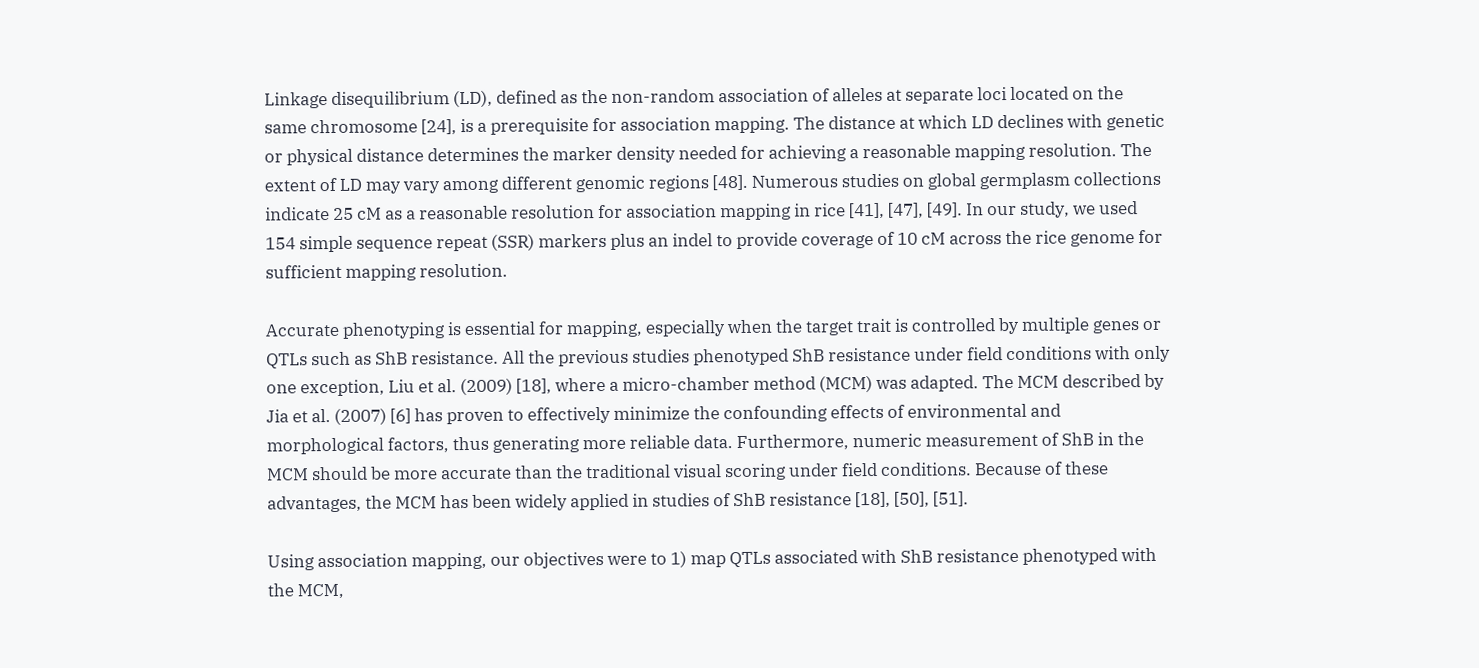Linkage disequilibrium (LD), defined as the non-random association of alleles at separate loci located on the same chromosome [24], is a prerequisite for association mapping. The distance at which LD declines with genetic or physical distance determines the marker density needed for achieving a reasonable mapping resolution. The extent of LD may vary among different genomic regions [48]. Numerous studies on global germplasm collections indicate 25 cM as a reasonable resolution for association mapping in rice [41], [47], [49]. In our study, we used 154 simple sequence repeat (SSR) markers plus an indel to provide coverage of 10 cM across the rice genome for sufficient mapping resolution.

Accurate phenotyping is essential for mapping, especially when the target trait is controlled by multiple genes or QTLs such as ShB resistance. All the previous studies phenotyped ShB resistance under field conditions with only one exception, Liu et al. (2009) [18], where a micro-chamber method (MCM) was adapted. The MCM described by Jia et al. (2007) [6] has proven to effectively minimize the confounding effects of environmental and morphological factors, thus generating more reliable data. Furthermore, numeric measurement of ShB in the MCM should be more accurate than the traditional visual scoring under field conditions. Because of these advantages, the MCM has been widely applied in studies of ShB resistance [18], [50], [51].

Using association mapping, our objectives were to 1) map QTLs associated with ShB resistance phenotyped with the MCM,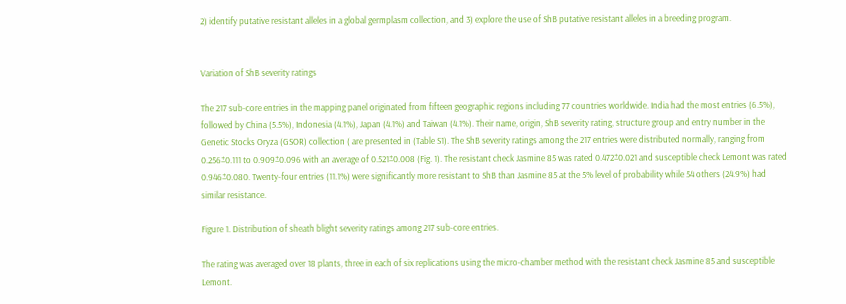2) identify putative resistant alleles in a global germplasm collection, and 3) explore the use of ShB putative resistant alleles in a breeding program.


Variation of ShB severity ratings

The 217 sub-core entries in the mapping panel originated from fifteen geographic regions including 77 countries worldwide. India had the most entries (6.5%), followed by China (5.5%), Indonesia (4.1%), Japan (4.1%) and Taiwan (4.1%). Their name, origin, ShB severity rating, structure group and entry number in the Genetic Stocks Oryza (GSOR) collection ( are presented in (Table S1). The ShB severity ratings among the 217 entries were distributed normally, ranging from 0.256±0.111 to 0.909±0.096 with an average of 0.521±0.008 (Fig. 1). The resistant check Jasmine 85 was rated 0.472±0.021 and susceptible check Lemont was rated 0.946±0.080. Twenty-four entries (11.1%) were significantly more resistant to ShB than Jasmine 85 at the 5% level of probability while 54 others (24.9%) had similar resistance.

Figure 1. Distribution of sheath blight severity ratings among 217 sub-core entries.

The rating was averaged over 18 plants, three in each of six replications using the micro-chamber method with the resistant check Jasmine 85 and susceptible Lemont.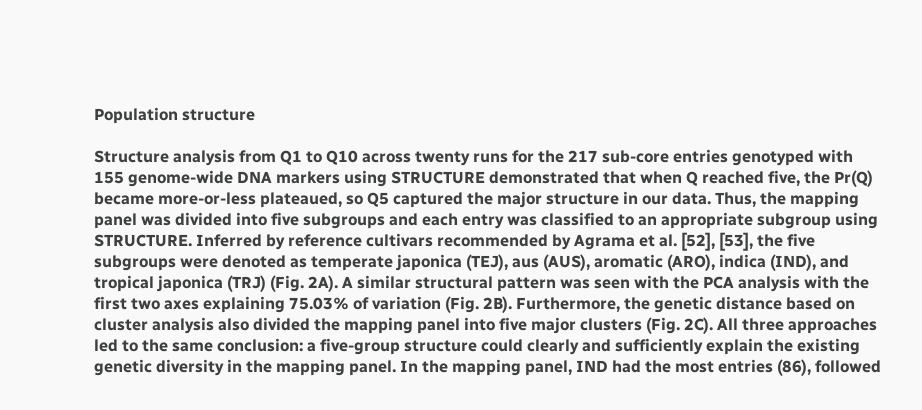Population structure

Structure analysis from Q1 to Q10 across twenty runs for the 217 sub-core entries genotyped with 155 genome-wide DNA markers using STRUCTURE demonstrated that when Q reached five, the Pr(Q) became more-or-less plateaued, so Q5 captured the major structure in our data. Thus, the mapping panel was divided into five subgroups and each entry was classified to an appropriate subgroup using STRUCTURE. Inferred by reference cultivars recommended by Agrama et al. [52], [53], the five subgroups were denoted as temperate japonica (TEJ), aus (AUS), aromatic (ARO), indica (IND), and tropical japonica (TRJ) (Fig. 2A). A similar structural pattern was seen with the PCA analysis with the first two axes explaining 75.03% of variation (Fig. 2B). Furthermore, the genetic distance based on cluster analysis also divided the mapping panel into five major clusters (Fig. 2C). All three approaches led to the same conclusion: a five-group structure could clearly and sufficiently explain the existing genetic diversity in the mapping panel. In the mapping panel, IND had the most entries (86), followed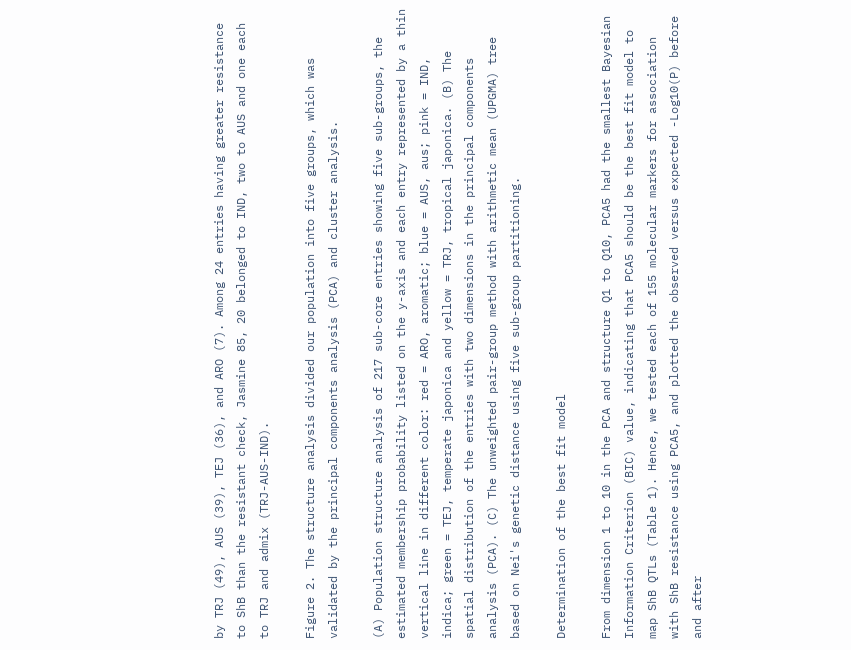by TRJ (49), AUS (39), TEJ (36), and ARO (7). Among 24 entries having greater resistance to ShB than the resistant check, Jasmine 85, 20 belonged to IND, two to AUS and one each to TRJ and admix (TRJ-AUS-IND).

Figure 2. The structure analysis divided our population into five groups, which was validated by the principal components analysis (PCA) and cluster analysis.

(A) Population structure analysis of 217 sub-core entries showing five sub-groups, the estimated membership probability listed on the y-axis and each entry represented by a thin vertical line in different color: red = ARO, aromatic; blue = AUS, aus; pink = IND, indica; green = TEJ, temperate japonica and yellow = TRJ, tropical japonica. (B) The spatial distribution of the entries with two dimensions in the principal components analysis (PCA). (C) The unweighted pair-group method with arithmetic mean (UPGMA) tree based on Nei's genetic distance using five sub-group partitioning.

Determination of the best fit model

From dimension 1 to 10 in the PCA and structure Q1 to Q10, PCA5 had the smallest Bayesian Information Criterion (BIC) value, indicating that PCA5 should be the best fit model to map ShB QTLs (Table 1). Hence, we tested each of 155 molecular markers for association with ShB resistance using PCA5, and plotted the observed versus expected -Log10(P) before and after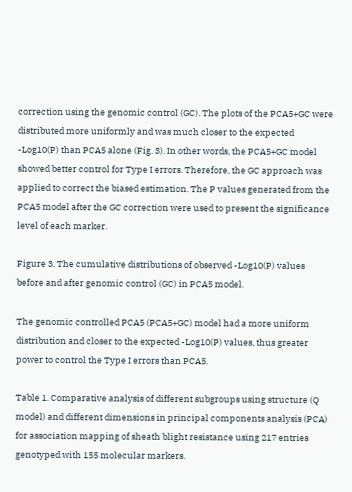correction using the genomic control (GC). The plots of the PCA5+GC were distributed more uniformly and was much closer to the expected -Log10(P) than PCA5 alone (Fig. 3). In other words, the PCA5+GC model showed better control for Type I errors. Therefore, the GC approach was applied to correct the biased estimation. The P values generated from the PCA5 model after the GC correction were used to present the significance level of each marker.

Figure 3. The cumulative distributions of observed -Log10(P) values before and after genomic control (GC) in PCA5 model.

The genomic controlled PCA5 (PCA5+GC) model had a more uniform distribution and closer to the expected -Log10(P) values, thus greater power to control the Type I errors than PCA5.

Table 1. Comparative analysis of different subgroups using structure (Q model) and different dimensions in principal components analysis (PCA) for association mapping of sheath blight resistance using 217 entries genotyped with 155 molecular markers.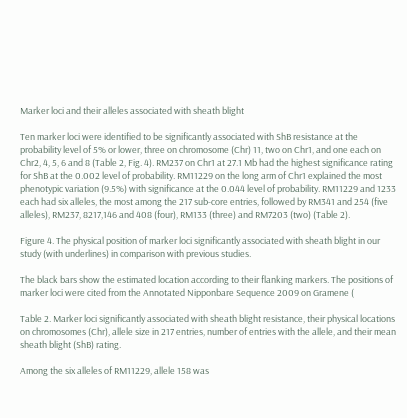Marker loci and their alleles associated with sheath blight

Ten marker loci were identified to be significantly associated with ShB resistance at the probability level of 5% or lower, three on chromosome (Chr) 11, two on Chr1, and one each on Chr2, 4, 5, 6 and 8 (Table 2, Fig. 4). RM237 on Chr1 at 27.1 Mb had the highest significance rating for ShB at the 0.002 level of probability. RM11229 on the long arm of Chr1 explained the most phenotypic variation (9.5%) with significance at the 0.044 level of probability. RM11229 and 1233 each had six alleles, the most among the 217 sub-core entries, followed by RM341 and 254 (five alleles), RM237, 8217,146 and 408 (four), RM133 (three) and RM7203 (two) (Table 2).

Figure 4. The physical position of marker loci significantly associated with sheath blight in our study (with underlines) in comparison with previous studies.

The black bars show the estimated location according to their flanking markers. The positions of marker loci were cited from the Annotated Nipponbare Sequence 2009 on Gramene (

Table 2. Marker loci significantly associated with sheath blight resistance, their physical locations on chromosomes (Chr), allele size in 217 entries, number of entries with the allele, and their mean sheath blight (ShB) rating.

Among the six alleles of RM11229, allele 158 was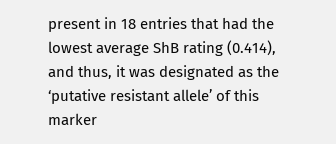present in 18 entries that had the lowest average ShB rating (0.414), and thus, it was designated as the ‘putative resistant allele’ of this marker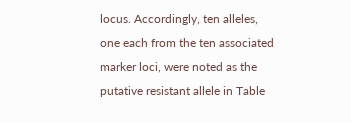locus. Accordingly, ten alleles, one each from the ten associated marker loci, were noted as the putative resistant allele in Table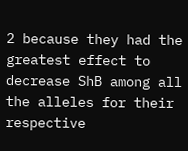2 because they had the greatest effect to decrease ShB among all the alleles for their respective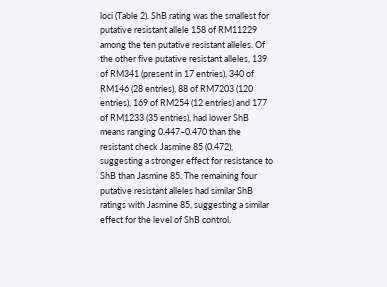loci (Table 2). ShB rating was the smallest for putative resistant allele 158 of RM11229 among the ten putative resistant alleles. Of the other five putative resistant alleles, 139 of RM341 (present in 17 entries), 340 of RM146 (28 entries), 88 of RM7203 (120 entries), 169 of RM254 (12 entries) and 177 of RM1233 (35 entries), had lower ShB means ranging 0.447–0.470 than the resistant check Jasmine 85 (0.472), suggesting a stronger effect for resistance to ShB than Jasmine 85. The remaining four putative resistant alleles had similar ShB ratings with Jasmine 85, suggesting a similar effect for the level of ShB control.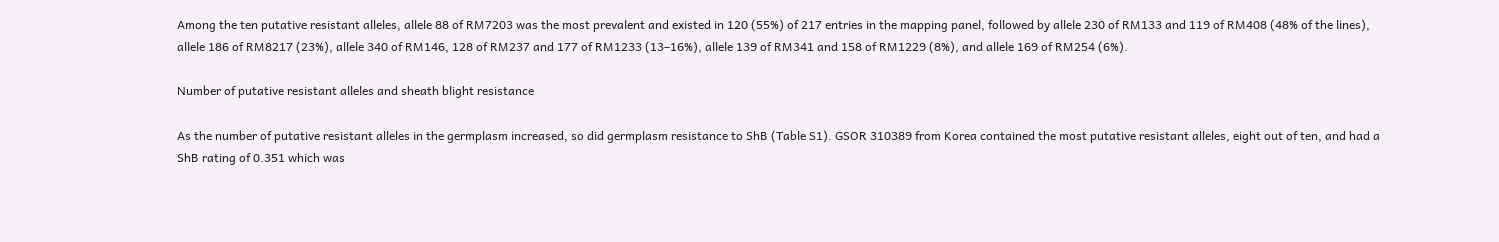Among the ten putative resistant alleles, allele 88 of RM7203 was the most prevalent and existed in 120 (55%) of 217 entries in the mapping panel, followed by allele 230 of RM133 and 119 of RM408 (48% of the lines), allele 186 of RM8217 (23%), allele 340 of RM146, 128 of RM237 and 177 of RM1233 (13–16%), allele 139 of RM341 and 158 of RM1229 (8%), and allele 169 of RM254 (6%).

Number of putative resistant alleles and sheath blight resistance

As the number of putative resistant alleles in the germplasm increased, so did germplasm resistance to ShB (Table S1). GSOR 310389 from Korea contained the most putative resistant alleles, eight out of ten, and had a ShB rating of 0.351 which was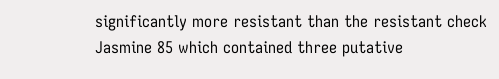significantly more resistant than the resistant check Jasmine 85 which contained three putative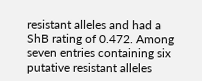resistant alleles and had a ShB rating of 0.472. Among seven entries containing six putative resistant alleles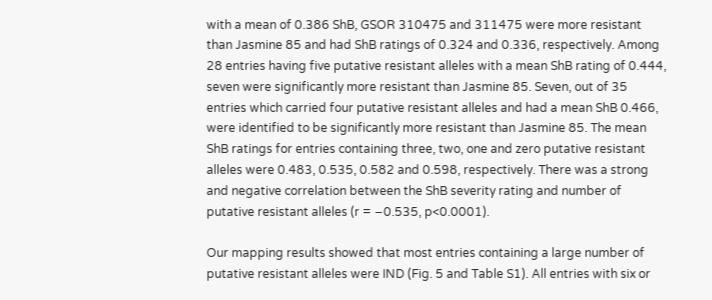with a mean of 0.386 ShB, GSOR 310475 and 311475 were more resistant than Jasmine 85 and had ShB ratings of 0.324 and 0.336, respectively. Among 28 entries having five putative resistant alleles with a mean ShB rating of 0.444, seven were significantly more resistant than Jasmine 85. Seven, out of 35 entries which carried four putative resistant alleles and had a mean ShB 0.466, were identified to be significantly more resistant than Jasmine 85. The mean ShB ratings for entries containing three, two, one and zero putative resistant alleles were 0.483, 0.535, 0.582 and 0.598, respectively. There was a strong and negative correlation between the ShB severity rating and number of putative resistant alleles (r = −0.535, p<0.0001).

Our mapping results showed that most entries containing a large number of putative resistant alleles were IND (Fig. 5 and Table S1). All entries with six or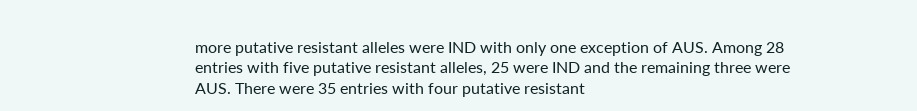more putative resistant alleles were IND with only one exception of AUS. Among 28 entries with five putative resistant alleles, 25 were IND and the remaining three were AUS. There were 35 entries with four putative resistant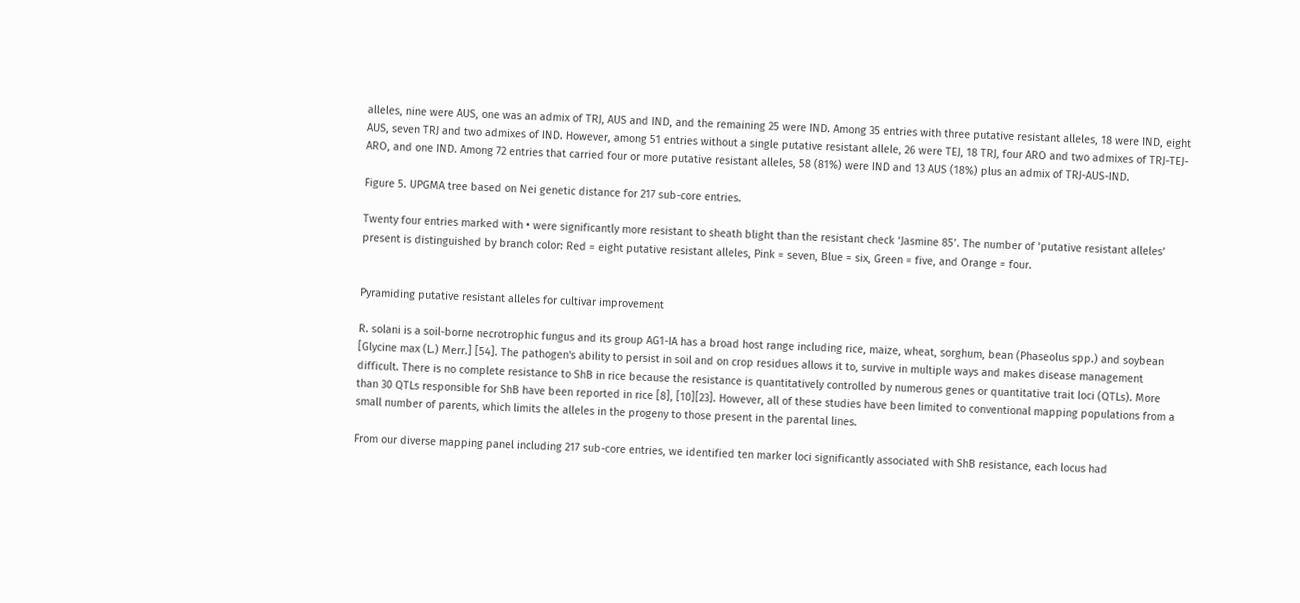alleles, nine were AUS, one was an admix of TRJ, AUS and IND, and the remaining 25 were IND. Among 35 entries with three putative resistant alleles, 18 were IND, eight AUS, seven TRJ and two admixes of IND. However, among 51 entries without a single putative resistant allele, 26 were TEJ, 18 TRJ, four ARO and two admixes of TRJ-TEJ-ARO, and one IND. Among 72 entries that carried four or more putative resistant alleles, 58 (81%) were IND and 13 AUS (18%) plus an admix of TRJ-AUS-IND.

Figure 5. UPGMA tree based on Nei genetic distance for 217 sub-core entries.

Twenty four entries marked with • were significantly more resistant to sheath blight than the resistant check ‘Jasmine 85’. The number of ‘putative resistant alleles’ present is distinguished by branch color: Red = eight putative resistant alleles, Pink = seven, Blue = six, Green = five, and Orange = four.


Pyramiding putative resistant alleles for cultivar improvement

R. solani is a soil-borne necrotrophic fungus and its group AG1-IA has a broad host range including rice, maize, wheat, sorghum, bean (Phaseolus spp.) and soybean [Glycine max (L.) Merr.] [54]. The pathogen's ability to persist in soil and on crop residues allows it to, survive in multiple ways and makes disease management difficult. There is no complete resistance to ShB in rice because the resistance is quantitatively controlled by numerous genes or quantitative trait loci (QTLs). More than 30 QTLs responsible for ShB have been reported in rice [8], [10][23]. However, all of these studies have been limited to conventional mapping populations from a small number of parents, which limits the alleles in the progeny to those present in the parental lines.

From our diverse mapping panel including 217 sub-core entries, we identified ten marker loci significantly associated with ShB resistance, each locus had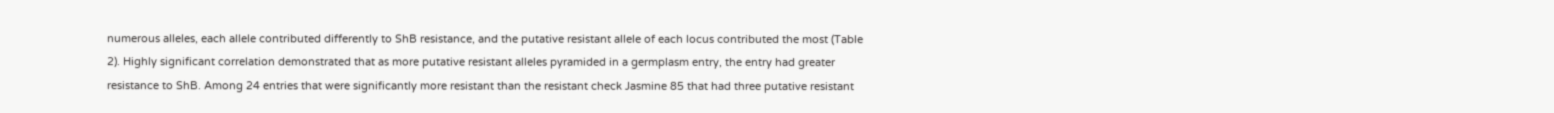numerous alleles, each allele contributed differently to ShB resistance, and the putative resistant allele of each locus contributed the most (Table 2). Highly significant correlation demonstrated that as more putative resistant alleles pyramided in a germplasm entry, the entry had greater resistance to ShB. Among 24 entries that were significantly more resistant than the resistant check Jasmine 85 that had three putative resistant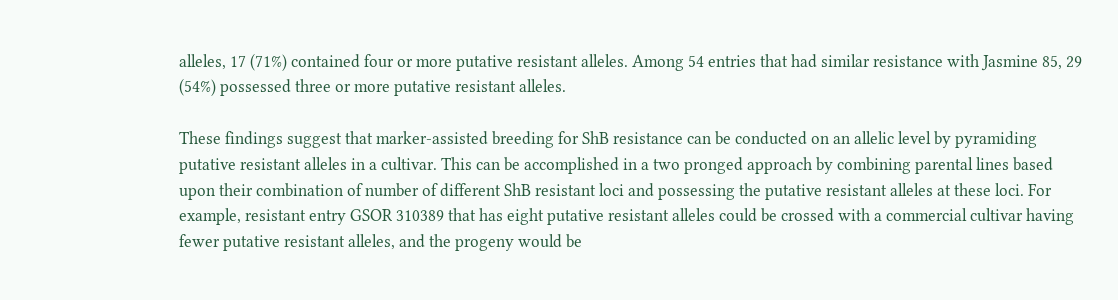alleles, 17 (71%) contained four or more putative resistant alleles. Among 54 entries that had similar resistance with Jasmine 85, 29 (54%) possessed three or more putative resistant alleles.

These findings suggest that marker-assisted breeding for ShB resistance can be conducted on an allelic level by pyramiding putative resistant alleles in a cultivar. This can be accomplished in a two pronged approach by combining parental lines based upon their combination of number of different ShB resistant loci and possessing the putative resistant alleles at these loci. For example, resistant entry GSOR 310389 that has eight putative resistant alleles could be crossed with a commercial cultivar having fewer putative resistant alleles, and the progeny would be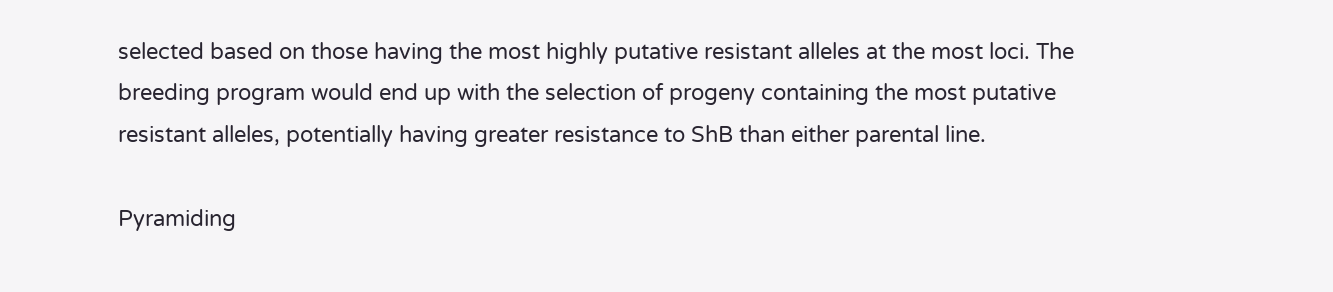selected based on those having the most highly putative resistant alleles at the most loci. The breeding program would end up with the selection of progeny containing the most putative resistant alleles, potentially having greater resistance to ShB than either parental line.

Pyramiding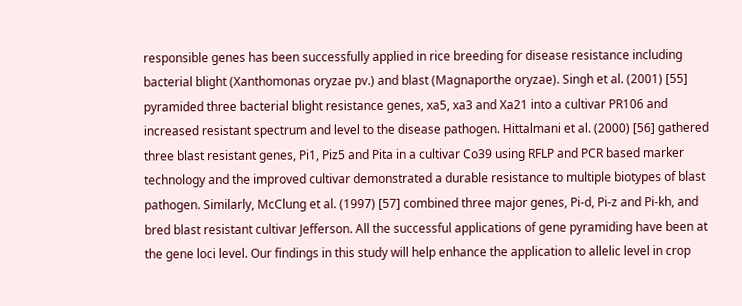responsible genes has been successfully applied in rice breeding for disease resistance including bacterial blight (Xanthomonas oryzae pv.) and blast (Magnaporthe oryzae). Singh et al. (2001) [55] pyramided three bacterial blight resistance genes, xa5, xa3 and Xa21 into a cultivar PR106 and increased resistant spectrum and level to the disease pathogen. Hittalmani et al. (2000) [56] gathered three blast resistant genes, Pi1, Piz5 and Pita in a cultivar Co39 using RFLP and PCR based marker technology and the improved cultivar demonstrated a durable resistance to multiple biotypes of blast pathogen. Similarly, McClung et al. (1997) [57] combined three major genes, Pi-d, Pi-z and Pi-kh, and bred blast resistant cultivar Jefferson. All the successful applications of gene pyramiding have been at the gene loci level. Our findings in this study will help enhance the application to allelic level in crop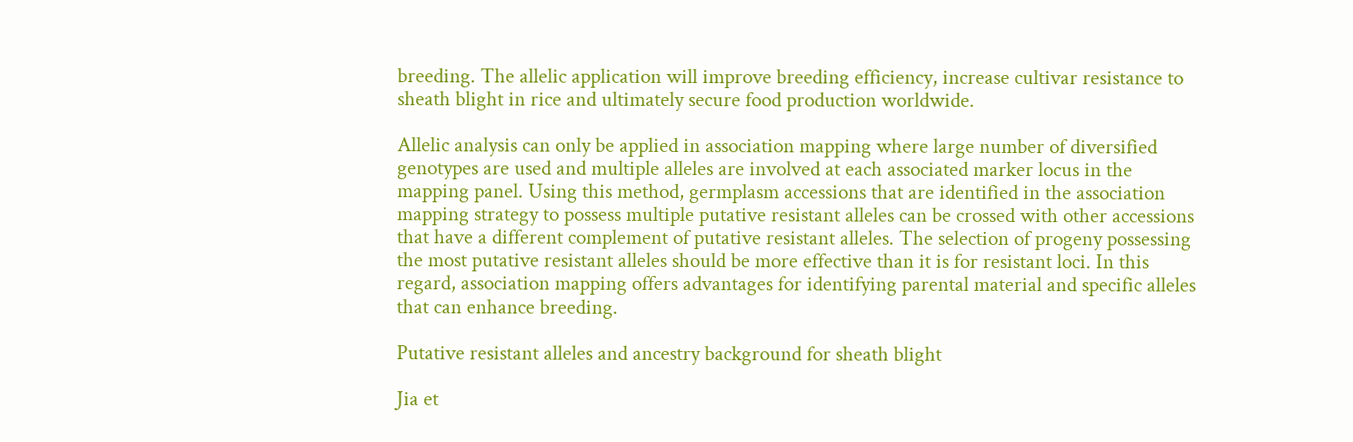breeding. The allelic application will improve breeding efficiency, increase cultivar resistance to sheath blight in rice and ultimately secure food production worldwide.

Allelic analysis can only be applied in association mapping where large number of diversified genotypes are used and multiple alleles are involved at each associated marker locus in the mapping panel. Using this method, germplasm accessions that are identified in the association mapping strategy to possess multiple putative resistant alleles can be crossed with other accessions that have a different complement of putative resistant alleles. The selection of progeny possessing the most putative resistant alleles should be more effective than it is for resistant loci. In this regard, association mapping offers advantages for identifying parental material and specific alleles that can enhance breeding.

Putative resistant alleles and ancestry background for sheath blight

Jia et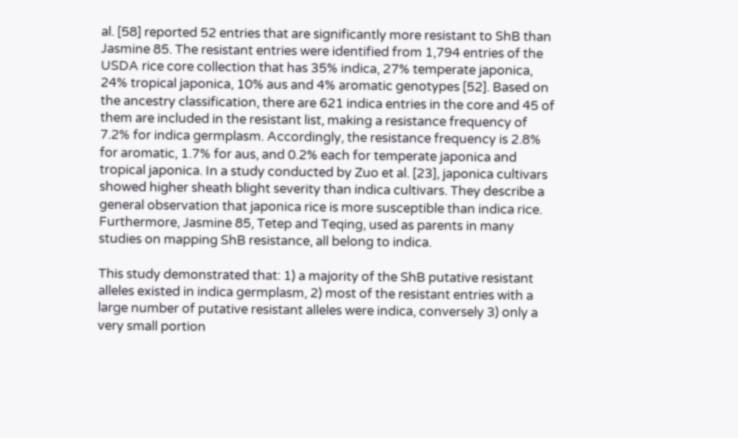al. [58] reported 52 entries that are significantly more resistant to ShB than Jasmine 85. The resistant entries were identified from 1,794 entries of the USDA rice core collection that has 35% indica, 27% temperate japonica, 24% tropical japonica, 10% aus and 4% aromatic genotypes [52]. Based on the ancestry classification, there are 621 indica entries in the core and 45 of them are included in the resistant list, making a resistance frequency of 7.2% for indica germplasm. Accordingly, the resistance frequency is 2.8% for aromatic, 1.7% for aus, and 0.2% each for temperate japonica and tropical japonica. In a study conducted by Zuo et al. [23], japonica cultivars showed higher sheath blight severity than indica cultivars. They describe a general observation that japonica rice is more susceptible than indica rice. Furthermore, Jasmine 85, Tetep and Teqing, used as parents in many studies on mapping ShB resistance, all belong to indica.

This study demonstrated that: 1) a majority of the ShB putative resistant alleles existed in indica germplasm, 2) most of the resistant entries with a large number of putative resistant alleles were indica, conversely 3) only a very small portion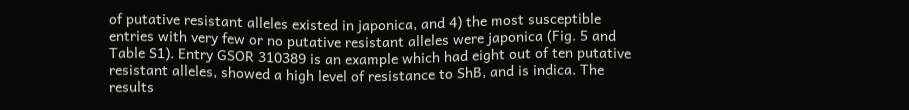of putative resistant alleles existed in japonica, and 4) the most susceptible entries with very few or no putative resistant alleles were japonica (Fig. 5 and Table S1). Entry GSOR 310389 is an example which had eight out of ten putative resistant alleles, showed a high level of resistance to ShB, and is indica. The results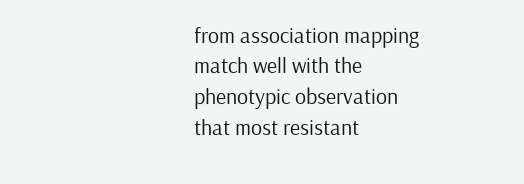from association mapping match well with the phenotypic observation that most resistant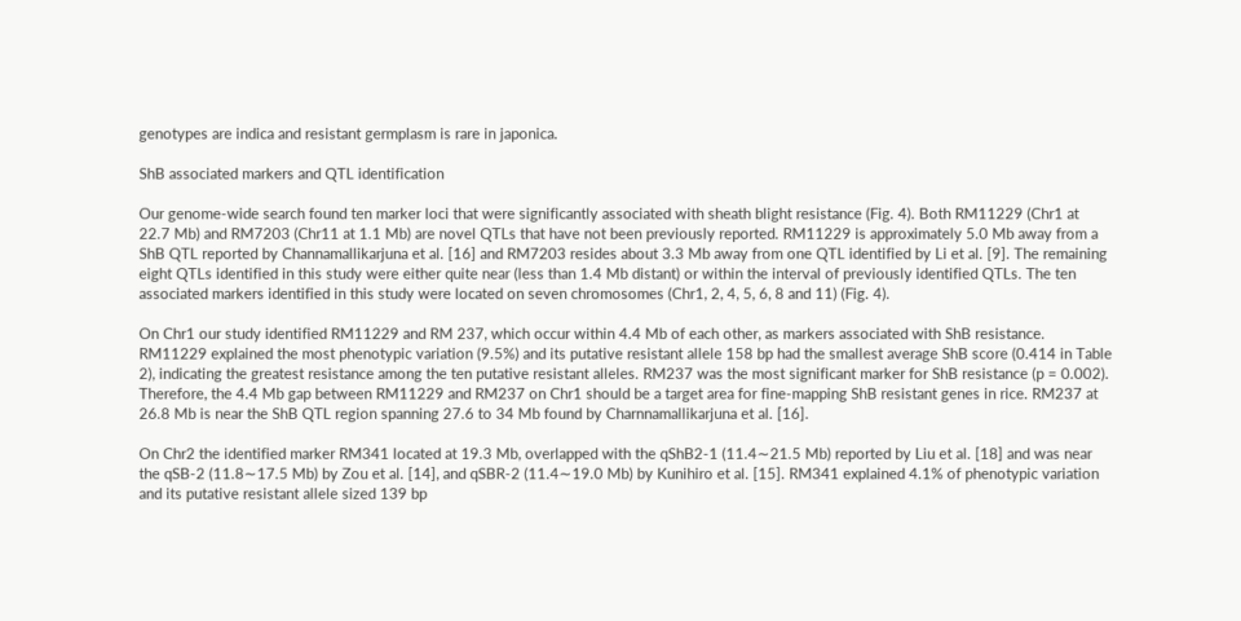genotypes are indica and resistant germplasm is rare in japonica.

ShB associated markers and QTL identification

Our genome-wide search found ten marker loci that were significantly associated with sheath blight resistance (Fig. 4). Both RM11229 (Chr1 at 22.7 Mb) and RM7203 (Chr11 at 1.1 Mb) are novel QTLs that have not been previously reported. RM11229 is approximately 5.0 Mb away from a ShB QTL reported by Channamallikarjuna et al. [16] and RM7203 resides about 3.3 Mb away from one QTL identified by Li et al. [9]. The remaining eight QTLs identified in this study were either quite near (less than 1.4 Mb distant) or within the interval of previously identified QTLs. The ten associated markers identified in this study were located on seven chromosomes (Chr1, 2, 4, 5, 6, 8 and 11) (Fig. 4).

On Chr1 our study identified RM11229 and RM 237, which occur within 4.4 Mb of each other, as markers associated with ShB resistance. RM11229 explained the most phenotypic variation (9.5%) and its putative resistant allele 158 bp had the smallest average ShB score (0.414 in Table 2), indicating the greatest resistance among the ten putative resistant alleles. RM237 was the most significant marker for ShB resistance (p = 0.002). Therefore, the 4.4 Mb gap between RM11229 and RM237 on Chr1 should be a target area for fine-mapping ShB resistant genes in rice. RM237 at 26.8 Mb is near the ShB QTL region spanning 27.6 to 34 Mb found by Charnnamallikarjuna et al. [16].

On Chr2 the identified marker RM341 located at 19.3 Mb, overlapped with the qShB2-1 (11.4∼21.5 Mb) reported by Liu et al. [18] and was near the qSB-2 (11.8∼17.5 Mb) by Zou et al. [14], and qSBR-2 (11.4∼19.0 Mb) by Kunihiro et al. [15]. RM341 explained 4.1% of phenotypic variation and its putative resistant allele sized 139 bp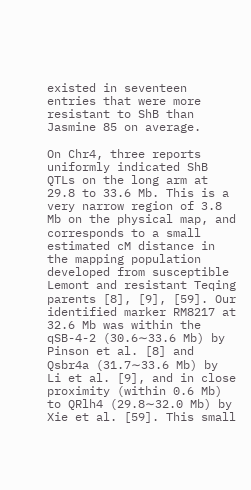existed in seventeen entries that were more resistant to ShB than Jasmine 85 on average.

On Chr4, three reports uniformly indicated ShB QTLs on the long arm at 29.8 to 33.6 Mb. This is a very narrow region of 3.8 Mb on the physical map, and corresponds to a small estimated cM distance in the mapping population developed from susceptible Lemont and resistant Teqing parents [8], [9], [59]. Our identified marker RM8217 at 32.6 Mb was within the qSB-4-2 (30.6∼33.6 Mb) by Pinson et al. [8] and Qsbr4a (31.7∼33.6 Mb) by Li et al. [9], and in close proximity (within 0.6 Mb) to QRlh4 (29.8∼32.0 Mb) by Xie et al. [59]. This small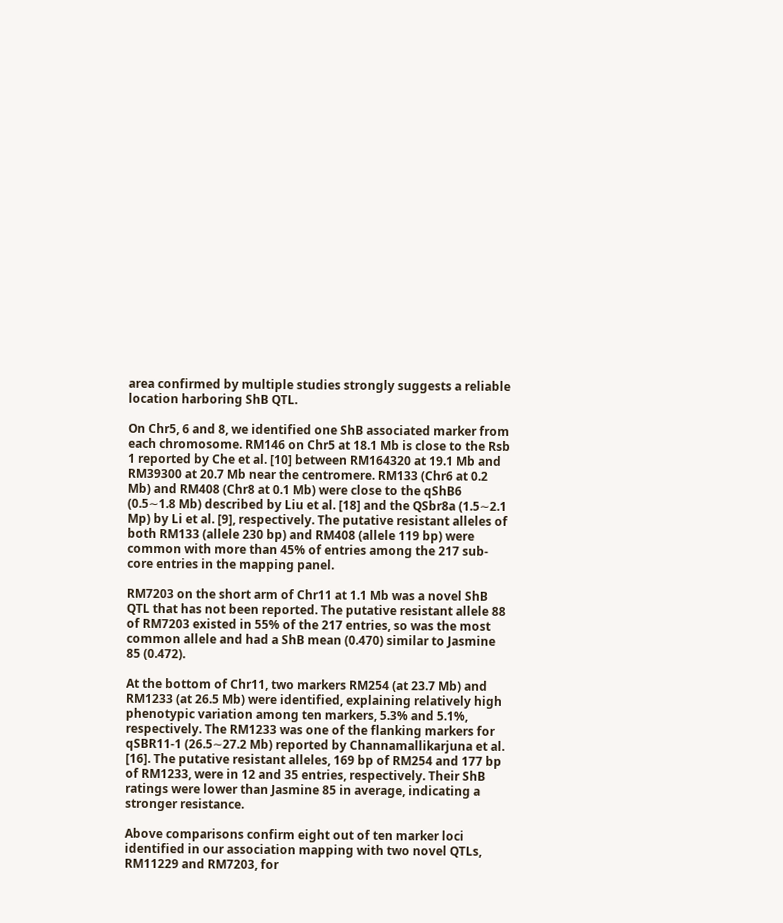area confirmed by multiple studies strongly suggests a reliable location harboring ShB QTL.

On Chr5, 6 and 8, we identified one ShB associated marker from each chromosome. RM146 on Chr5 at 18.1 Mb is close to the Rsb 1 reported by Che et al. [10] between RM164320 at 19.1 Mb and RM39300 at 20.7 Mb near the centromere. RM133 (Chr6 at 0.2 Mb) and RM408 (Chr8 at 0.1 Mb) were close to the qShB6 (0.5∼1.8 Mb) described by Liu et al. [18] and the QSbr8a (1.5∼2.1 Mp) by Li et al. [9], respectively. The putative resistant alleles of both RM133 (allele 230 bp) and RM408 (allele 119 bp) were common with more than 45% of entries among the 217 sub-core entries in the mapping panel.

RM7203 on the short arm of Chr11 at 1.1 Mb was a novel ShB QTL that has not been reported. The putative resistant allele 88 of RM7203 existed in 55% of the 217 entries, so was the most common allele and had a ShB mean (0.470) similar to Jasmine 85 (0.472).

At the bottom of Chr11, two markers RM254 (at 23.7 Mb) and RM1233 (at 26.5 Mb) were identified, explaining relatively high phenotypic variation among ten markers, 5.3% and 5.1%, respectively. The RM1233 was one of the flanking markers for qSBR11-1 (26.5∼27.2 Mb) reported by Channamallikarjuna et al. [16]. The putative resistant alleles, 169 bp of RM254 and 177 bp of RM1233, were in 12 and 35 entries, respectively. Their ShB ratings were lower than Jasmine 85 in average, indicating a stronger resistance.

Above comparisons confirm eight out of ten marker loci identified in our association mapping with two novel QTLs, RM11229 and RM7203, for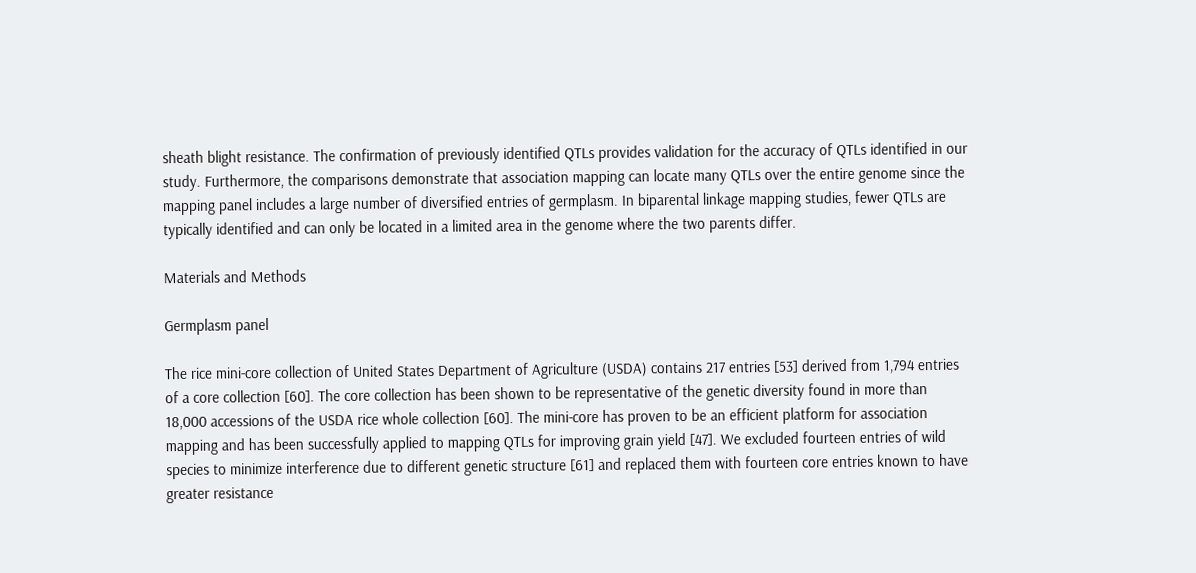sheath blight resistance. The confirmation of previously identified QTLs provides validation for the accuracy of QTLs identified in our study. Furthermore, the comparisons demonstrate that association mapping can locate many QTLs over the entire genome since the mapping panel includes a large number of diversified entries of germplasm. In biparental linkage mapping studies, fewer QTLs are typically identified and can only be located in a limited area in the genome where the two parents differ.

Materials and Methods

Germplasm panel

The rice mini-core collection of United States Department of Agriculture (USDA) contains 217 entries [53] derived from 1,794 entries of a core collection [60]. The core collection has been shown to be representative of the genetic diversity found in more than 18,000 accessions of the USDA rice whole collection [60]. The mini-core has proven to be an efficient platform for association mapping and has been successfully applied to mapping QTLs for improving grain yield [47]. We excluded fourteen entries of wild species to minimize interference due to different genetic structure [61] and replaced them with fourteen core entries known to have greater resistance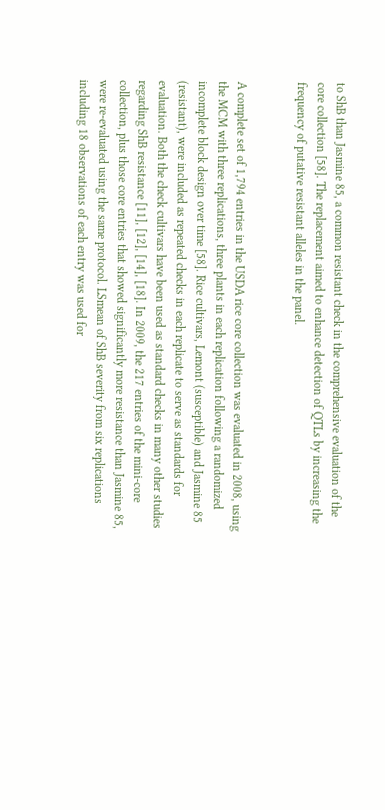to ShB than Jasmine 85, a common resistant check in the comprehensive evaluation of the core collection [58]. The replacement aimed to enhance detection of QTLs by increasing the frequency of putative resistant alleles in the panel.


A complete set of 1,794 entries in the USDA rice core collection was evaluated in 2008, using the MCM with three replications, three plants in each replication following a randomized incomplete block design over time [58]. Rice cultivars, Lemont (susceptible) and Jasmine 85 (resistant), were included as repeated checks in each replicate to serve as standards for evaluation. Both the check cultivars have been used as standard checks in many other studies regarding ShB resistance [11], [12], [14], [18]. In 2009, the 217 entries of the mini-core collection, plus those core entries that showed significantly more resistance than Jasmine 85, were re-evaluated using the same protocol. LSmean of ShB severity from six replications including 18 observations of each entry was used for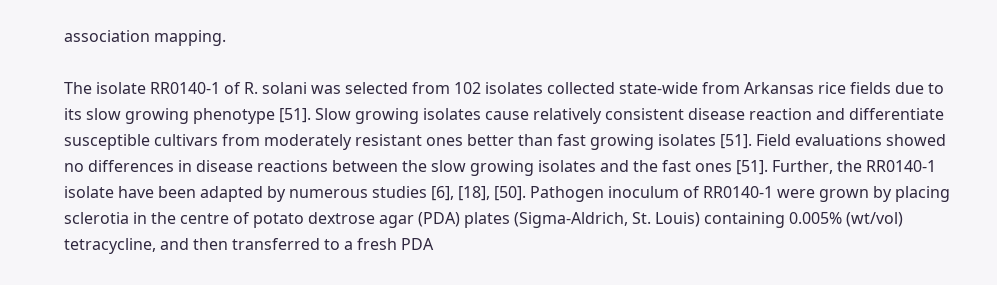association mapping.

The isolate RR0140-1 of R. solani was selected from 102 isolates collected state-wide from Arkansas rice fields due to its slow growing phenotype [51]. Slow growing isolates cause relatively consistent disease reaction and differentiate susceptible cultivars from moderately resistant ones better than fast growing isolates [51]. Field evaluations showed no differences in disease reactions between the slow growing isolates and the fast ones [51]. Further, the RR0140-1 isolate have been adapted by numerous studies [6], [18], [50]. Pathogen inoculum of RR0140-1 were grown by placing sclerotia in the centre of potato dextrose agar (PDA) plates (Sigma-Aldrich, St. Louis) containing 0.005% (wt/vol) tetracycline, and then transferred to a fresh PDA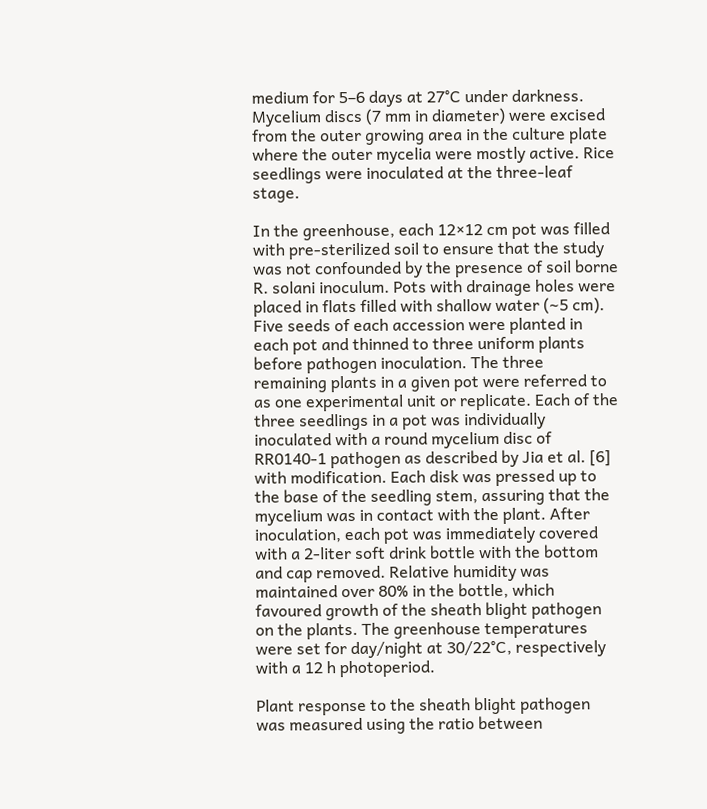medium for 5–6 days at 27°C under darkness. Mycelium discs (7 mm in diameter) were excised from the outer growing area in the culture plate where the outer mycelia were mostly active. Rice seedlings were inoculated at the three-leaf stage.

In the greenhouse, each 12×12 cm pot was filled with pre-sterilized soil to ensure that the study was not confounded by the presence of soil borne R. solani inoculum. Pots with drainage holes were placed in flats filled with shallow water (∼5 cm). Five seeds of each accession were planted in each pot and thinned to three uniform plants before pathogen inoculation. The three remaining plants in a given pot were referred to as one experimental unit or replicate. Each of the three seedlings in a pot was individually inoculated with a round mycelium disc of RR0140-1 pathogen as described by Jia et al. [6] with modification. Each disk was pressed up to the base of the seedling stem, assuring that the mycelium was in contact with the plant. After inoculation, each pot was immediately covered with a 2-liter soft drink bottle with the bottom and cap removed. Relative humidity was maintained over 80% in the bottle, which favoured growth of the sheath blight pathogen on the plants. The greenhouse temperatures were set for day/night at 30/22°C, respectively with a 12 h photoperiod.

Plant response to the sheath blight pathogen was measured using the ratio between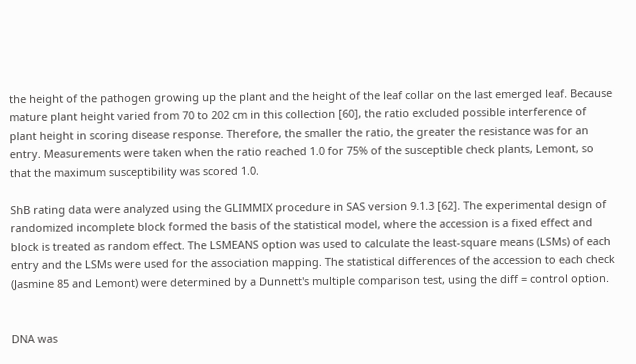the height of the pathogen growing up the plant and the height of the leaf collar on the last emerged leaf. Because mature plant height varied from 70 to 202 cm in this collection [60], the ratio excluded possible interference of plant height in scoring disease response. Therefore, the smaller the ratio, the greater the resistance was for an entry. Measurements were taken when the ratio reached 1.0 for 75% of the susceptible check plants, Lemont, so that the maximum susceptibility was scored 1.0.

ShB rating data were analyzed using the GLIMMIX procedure in SAS version 9.1.3 [62]. The experimental design of randomized incomplete block formed the basis of the statistical model, where the accession is a fixed effect and block is treated as random effect. The LSMEANS option was used to calculate the least-square means (LSMs) of each entry and the LSMs were used for the association mapping. The statistical differences of the accession to each check (Jasmine 85 and Lemont) were determined by a Dunnett's multiple comparison test, using the diff = control option.


DNA was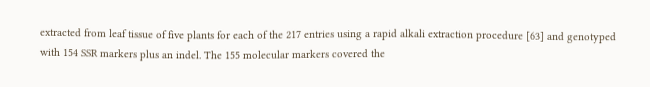extracted from leaf tissue of five plants for each of the 217 entries using a rapid alkali extraction procedure [63] and genotyped with 154 SSR markers plus an indel. The 155 molecular markers covered the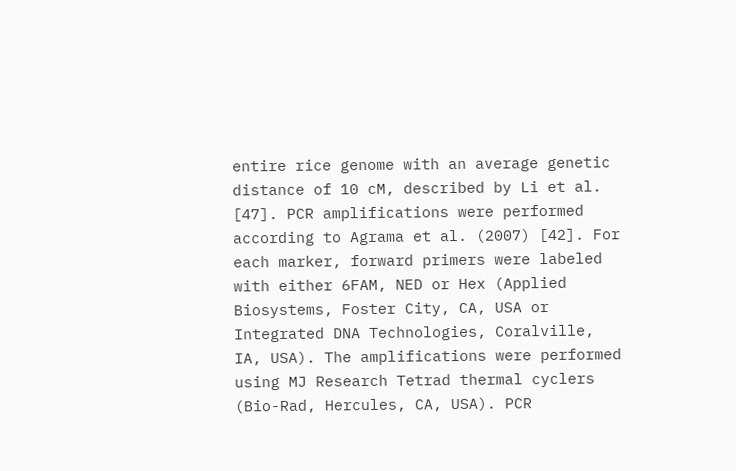entire rice genome with an average genetic distance of 10 cM, described by Li et al. [47]. PCR amplifications were performed according to Agrama et al. (2007) [42]. For each marker, forward primers were labeled with either 6FAM, NED or Hex (Applied Biosystems, Foster City, CA, USA or Integrated DNA Technologies, Coralville, IA, USA). The amplifications were performed using MJ Research Tetrad thermal cyclers (Bio-Rad, Hercules, CA, USA). PCR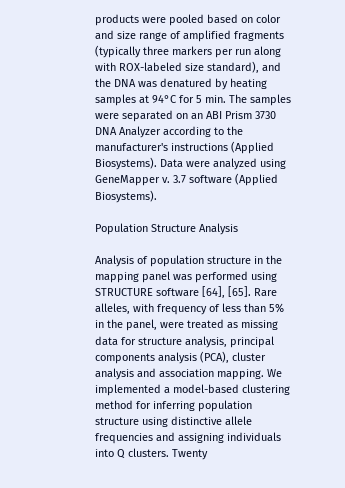products were pooled based on color and size range of amplified fragments (typically three markers per run along with ROX-labeled size standard), and the DNA was denatured by heating samples at 94°C for 5 min. The samples were separated on an ABI Prism 3730 DNA Analyzer according to the manufacturer's instructions (Applied Biosystems). Data were analyzed using GeneMapper v. 3.7 software (Applied Biosystems).

Population Structure Analysis

Analysis of population structure in the mapping panel was performed using STRUCTURE software [64], [65]. Rare alleles, with frequency of less than 5% in the panel, were treated as missing data for structure analysis, principal components analysis (PCA), cluster analysis and association mapping. We implemented a model-based clustering method for inferring population structure using distinctive allele frequencies and assigning individuals into Q clusters. Twenty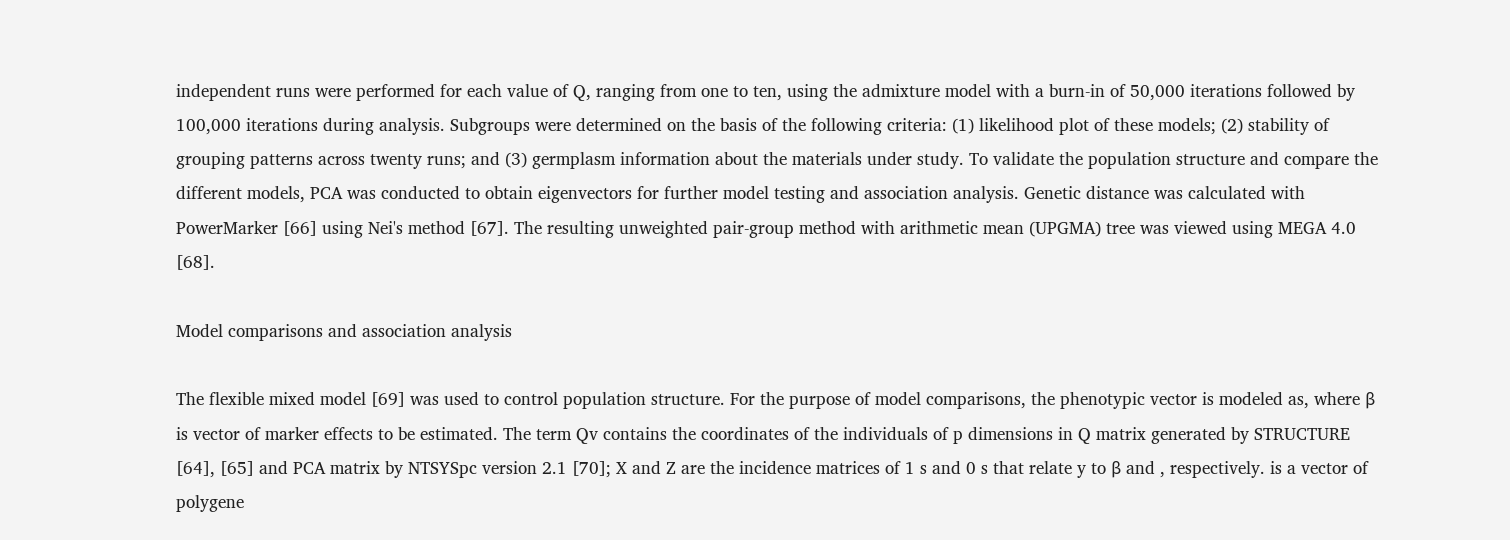independent runs were performed for each value of Q, ranging from one to ten, using the admixture model with a burn-in of 50,000 iterations followed by 100,000 iterations during analysis. Subgroups were determined on the basis of the following criteria: (1) likelihood plot of these models; (2) stability of grouping patterns across twenty runs; and (3) germplasm information about the materials under study. To validate the population structure and compare the different models, PCA was conducted to obtain eigenvectors for further model testing and association analysis. Genetic distance was calculated with PowerMarker [66] using Nei's method [67]. The resulting unweighted pair-group method with arithmetic mean (UPGMA) tree was viewed using MEGA 4.0 [68].

Model comparisons and association analysis

The flexible mixed model [69] was used to control population structure. For the purpose of model comparisons, the phenotypic vector is modeled as, where β is vector of marker effects to be estimated. The term Qv contains the coordinates of the individuals of p dimensions in Q matrix generated by STRUCTURE [64], [65] and PCA matrix by NTSYSpc version 2.1 [70]; X and Z are the incidence matrices of 1 s and 0 s that relate y to β and , respectively. is a vector of polygene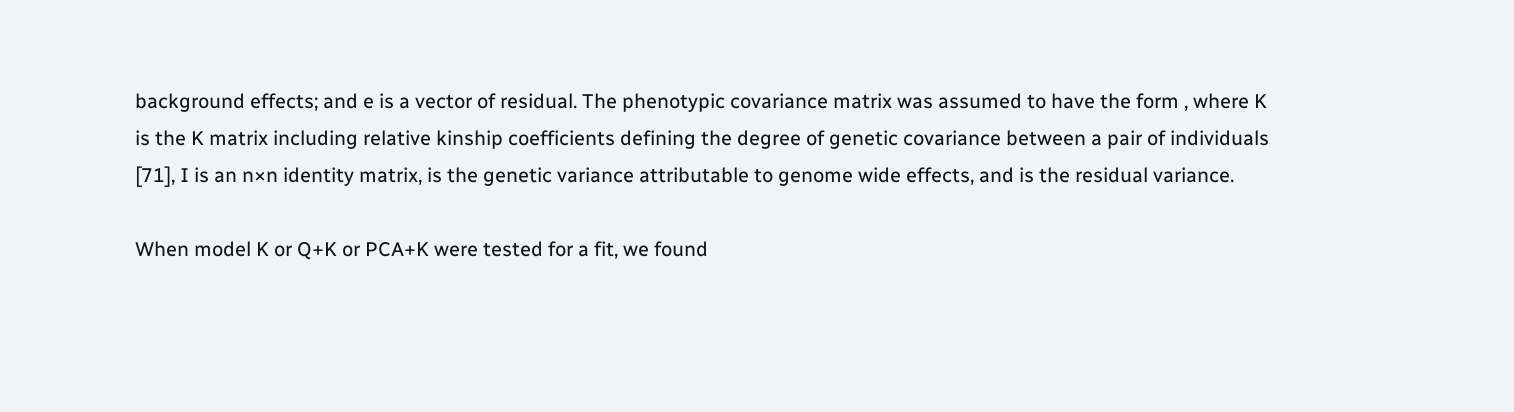background effects; and e is a vector of residual. The phenotypic covariance matrix was assumed to have the form , where K is the K matrix including relative kinship coefficients defining the degree of genetic covariance between a pair of individuals [71], I is an n×n identity matrix, is the genetic variance attributable to genome wide effects, and is the residual variance.

When model K or Q+K or PCA+K were tested for a fit, we found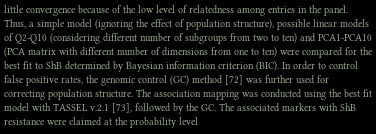little convergence because of the low level of relatedness among entries in the panel. Thus, a simple model (ignoring the effect of population structure), possible linear models of Q2-Q10 (considering different number of subgroups from two to ten) and PCA1-PCA10 (PCA matrix with different number of dimensions from one to ten) were compared for the best fit to ShB determined by Bayesian information criterion (BIC). In order to control false positive rates, the genomic control (GC) method [72] was further used for correcting population structure. The association mapping was conducted using the best fit model with TASSEL v.2.1 [73], followed by the GC. The associated markers with ShB resistance were claimed at the probability level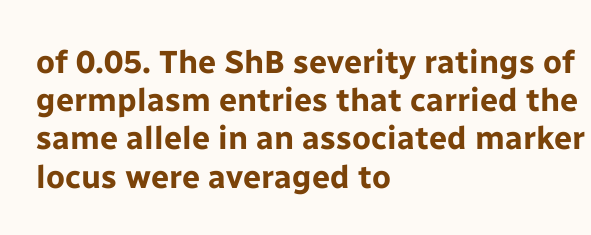of 0.05. The ShB severity ratings of germplasm entries that carried the same allele in an associated marker locus were averaged to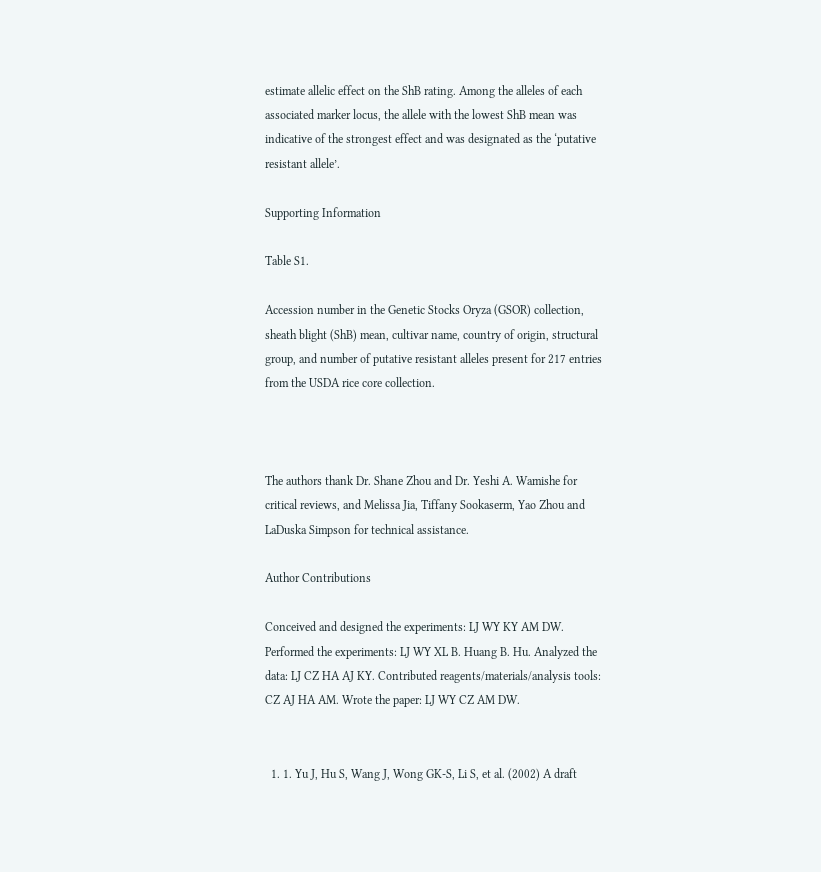estimate allelic effect on the ShB rating. Among the alleles of each associated marker locus, the allele with the lowest ShB mean was indicative of the strongest effect and was designated as the ‘putative resistant allele’.

Supporting Information

Table S1.

Accession number in the Genetic Stocks Oryza (GSOR) collection, sheath blight (ShB) mean, cultivar name, country of origin, structural group, and number of putative resistant alleles present for 217 entries from the USDA rice core collection.



The authors thank Dr. Shane Zhou and Dr. Yeshi A. Wamishe for critical reviews, and Melissa Jia, Tiffany Sookaserm, Yao Zhou and LaDuska Simpson for technical assistance.

Author Contributions

Conceived and designed the experiments: LJ WY KY AM DW. Performed the experiments: LJ WY XL B. Huang B. Hu. Analyzed the data: LJ CZ HA AJ KY. Contributed reagents/materials/analysis tools: CZ AJ HA AM. Wrote the paper: LJ WY CZ AM DW.


  1. 1. Yu J, Hu S, Wang J, Wong GK-S, Li S, et al. (2002) A draft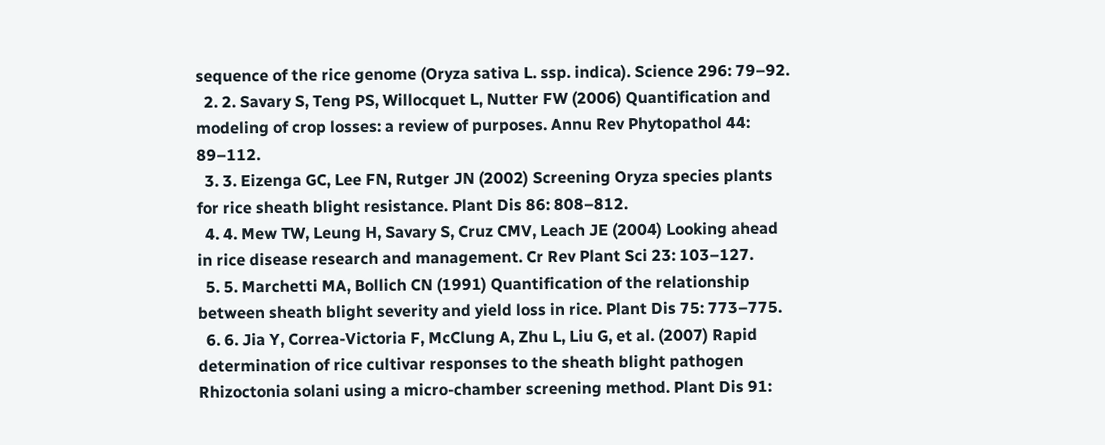sequence of the rice genome (Oryza sativa L. ssp. indica). Science 296: 79–92.
  2. 2. Savary S, Teng PS, Willocquet L, Nutter FW (2006) Quantification and modeling of crop losses: a review of purposes. Annu Rev Phytopathol 44: 89–112.
  3. 3. Eizenga GC, Lee FN, Rutger JN (2002) Screening Oryza species plants for rice sheath blight resistance. Plant Dis 86: 808–812.
  4. 4. Mew TW, Leung H, Savary S, Cruz CMV, Leach JE (2004) Looking ahead in rice disease research and management. Cr Rev Plant Sci 23: 103–127.
  5. 5. Marchetti MA, Bollich CN (1991) Quantification of the relationship between sheath blight severity and yield loss in rice. Plant Dis 75: 773–775.
  6. 6. Jia Y, Correa-Victoria F, McClung A, Zhu L, Liu G, et al. (2007) Rapid determination of rice cultivar responses to the sheath blight pathogen Rhizoctonia solani using a micro-chamber screening method. Plant Dis 91: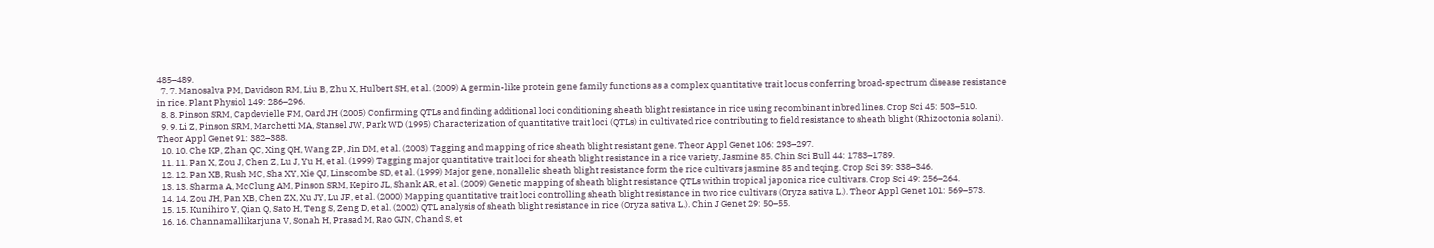485–489.
  7. 7. Manosalva PM, Davidson RM, Liu B, Zhu X, Hulbert SH, et al. (2009) A germin-like protein gene family functions as a complex quantitative trait locus conferring broad-spectrum disease resistance in rice. Plant Physiol 149: 286–296.
  8. 8. Pinson SRM, Capdevielle FM, Oard JH (2005) Confirming QTLs and finding additional loci conditioning sheath blight resistance in rice using recombinant inbred lines. Crop Sci 45: 503–510.
  9. 9. Li Z, Pinson SRM, Marchetti MA, Stansel JW, Park WD (1995) Characterization of quantitative trait loci (QTLs) in cultivated rice contributing to field resistance to sheath blight (Rhizoctonia solani). Theor Appl Genet 91: 382–388.
  10. 10. Che KP, Zhan QC, Xing QH, Wang ZP, Jin DM, et al. (2003) Tagging and mapping of rice sheath blight resistant gene. Theor Appl Genet 106: 293–297.
  11. 11. Pan X, Zou J, Chen Z, Lu J, Yu H, et al. (1999) Tagging major quantitative trait loci for sheath blight resistance in a rice variety, Jasmine 85. Chin Sci Bull 44: 1783–1789.
  12. 12. Pan XB, Rush MC, Sha XY, Xie QJ, Linscombe SD, et al. (1999) Major gene, nonallelic sheath blight resistance form the rice cultivars jasmine 85 and teqing. Crop Sci 39: 338–346.
  13. 13. Sharma A, McClung AM, Pinson SRM, Kepiro JL, Shank AR, et al. (2009) Genetic mapping of sheath blight resistance QTLs within tropical japonica rice cultivars. Crop Sci 49: 256–264.
  14. 14. Zou JH, Pan XB, Chen ZX, Xu JY, Lu JF, et al. (2000) Mapping quantitative trait loci controlling sheath blight resistance in two rice cultivars (Oryza sativa L.). Theor Appl Genet 101: 569–573.
  15. 15. Kunihiro Y, Qian Q, Sato H, Teng S, Zeng D, et al. (2002) QTL analysis of sheath blight resistance in rice (Oryza sativa L.). Chin J Genet 29: 50–55.
  16. 16. Channamallikarjuna V, Sonah H, Prasad M, Rao GJN, Chand S, et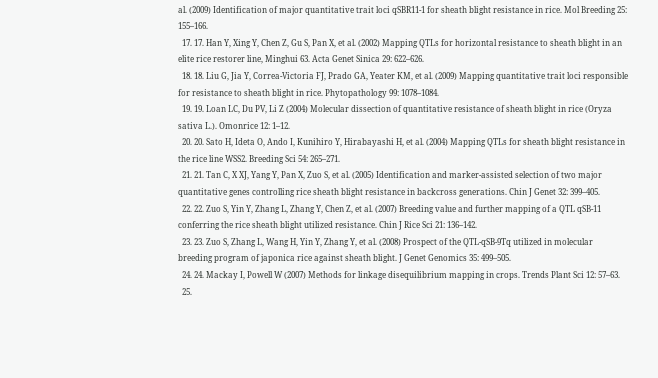al. (2009) Identification of major quantitative trait loci qSBR11-1 for sheath blight resistance in rice. Mol Breeding 25: 155–166.
  17. 17. Han Y, Xing Y, Chen Z, Gu S, Pan X, et al. (2002) Mapping QTLs for horizontal resistance to sheath blight in an elite rice restorer line, Minghui 63. Acta Genet Sinica 29: 622–626.
  18. 18. Liu G, Jia Y, Correa-Victoria FJ, Prado GA, Yeater KM, et al. (2009) Mapping quantitative trait loci responsible for resistance to sheath blight in rice. Phytopathology 99: 1078–1084.
  19. 19. Loan LC, Du PV, Li Z (2004) Molecular dissection of quantitative resistance of sheath blight in rice (Oryza sativa L.). Omonrice 12: 1–12.
  20. 20. Sato H, Ideta O, Ando I, Kunihiro Y, Hirabayashi H, et al. (2004) Mapping QTLs for sheath blight resistance in the rice line WSS2. Breeding Sci 54: 265–271.
  21. 21. Tan C, X XJ, Yang Y, Pan X, Zuo S, et al. (2005) Identification and marker-assisted selection of two major quantitative genes controlling rice sheath blight resistance in backcross generations. Chin J Genet 32: 399–405.
  22. 22. Zuo S, Yin Y, Zhang L, Zhang Y, Chen Z, et al. (2007) Breeding value and further mapping of a QTL qSB-11 conferring the rice sheath blight utilized resistance. Chin J Rice Sci 21: 136–142.
  23. 23. Zuo S, Zhang L, Wang H, Yin Y, Zhang Y, et al. (2008) Prospect of the QTL-qSB-9Tq utilized in molecular breeding program of japonica rice against sheath blight. J Genet Genomics 35: 499–505.
  24. 24. Mackay I, Powell W (2007) Methods for linkage disequilibrium mapping in crops. Trends Plant Sci 12: 57–63.
  25.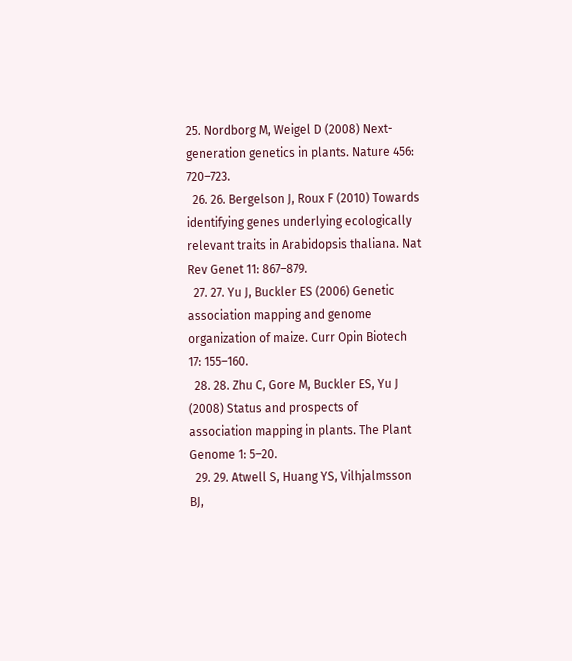25. Nordborg M, Weigel D (2008) Next-generation genetics in plants. Nature 456: 720–723.
  26. 26. Bergelson J, Roux F (2010) Towards identifying genes underlying ecologically relevant traits in Arabidopsis thaliana. Nat Rev Genet 11: 867–879.
  27. 27. Yu J, Buckler ES (2006) Genetic association mapping and genome organization of maize. Curr Opin Biotech 17: 155–160.
  28. 28. Zhu C, Gore M, Buckler ES, Yu J (2008) Status and prospects of association mapping in plants. The Plant Genome 1: 5–20.
  29. 29. Atwell S, Huang YS, Vilhjalmsson BJ,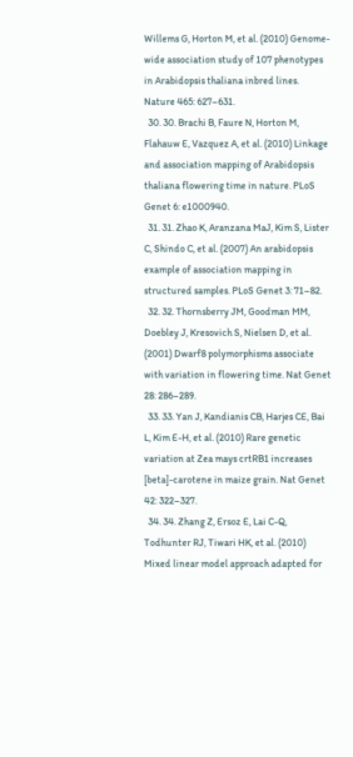Willems G, Horton M, et al. (2010) Genome-wide association study of 107 phenotypes in Arabidopsis thaliana inbred lines. Nature 465: 627–631.
  30. 30. Brachi B, Faure N, Horton M, Flahauw E, Vazquez A, et al. (2010) Linkage and association mapping of Arabidopsis thaliana flowering time in nature. PLoS Genet 6: e1000940.
  31. 31. Zhao K, Aranzana MaJ, Kim S, Lister C, Shindo C, et al. (2007) An arabidopsis example of association mapping in structured samples. PLoS Genet 3: 71–82.
  32. 32. Thornsberry JM, Goodman MM, Doebley J, Kresovich S, Nielsen D, et al. (2001) Dwarf8 polymorphisms associate with variation in flowering time. Nat Genet 28: 286–289.
  33. 33. Yan J, Kandianis CB, Harjes CE, Bai L, Kim E-H, et al. (2010) Rare genetic variation at Zea mays crtRB1 increases [beta]-carotene in maize grain. Nat Genet 42: 322–327.
  34. 34. Zhang Z, Ersoz E, Lai C-Q, Todhunter RJ, Tiwari HK, et al. (2010) Mixed linear model approach adapted for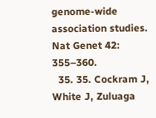genome-wide association studies. Nat Genet 42: 355–360.
  35. 35. Cockram J, White J, Zuluaga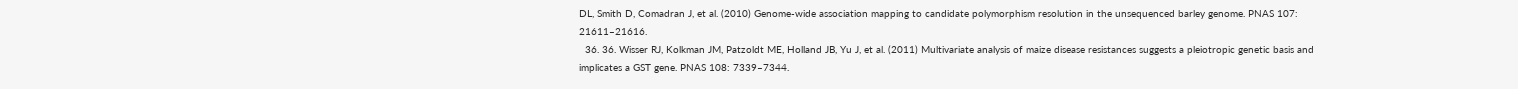DL, Smith D, Comadran J, et al. (2010) Genome-wide association mapping to candidate polymorphism resolution in the unsequenced barley genome. PNAS 107: 21611–21616.
  36. 36. Wisser RJ, Kolkman JM, Patzoldt ME, Holland JB, Yu J, et al. (2011) Multivariate analysis of maize disease resistances suggests a pleiotropic genetic basis and implicates a GST gene. PNAS 108: 7339–7344.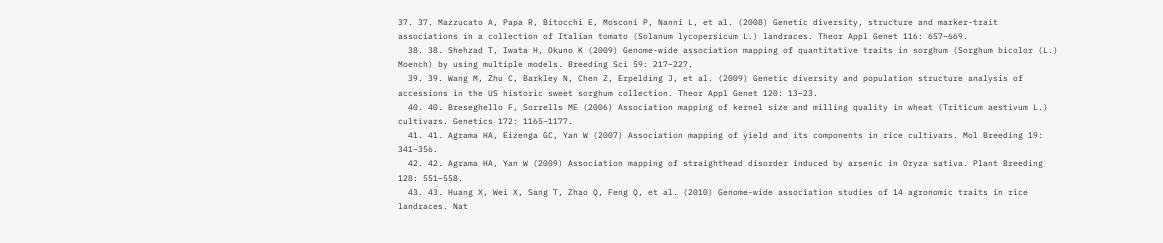37. 37. Mazzucato A, Papa R, Bitocchi E, Mosconi P, Nanni L, et al. (2008) Genetic diversity, structure and marker-trait associations in a collection of Italian tomato (Solanum lycopersicum L.) landraces. Theor Appl Genet 116: 657–669.
  38. 38. Shehzad T, Iwata H, Okuno K (2009) Genome-wide association mapping of quantitative traits in sorghum (Sorghum bicolor (L.) Moench) by using multiple models. Breeding Sci 59: 217–227.
  39. 39. Wang M, Zhu C, Barkley N, Chen Z, Erpelding J, et al. (2009) Genetic diversity and population structure analysis of accessions in the US historic sweet sorghum collection. Theor Appl Genet 120: 13–23.
  40. 40. Breseghello F, Sorrells ME (2006) Association mapping of kernel size and milling quality in wheat (Triticum aestivum L.) cultivars. Genetics 172: 1165–1177.
  41. 41. Agrama HA, Eizenga GC, Yan W (2007) Association mapping of yield and its components in rice cultivars. Mol Breeding 19: 341–356.
  42. 42. Agrama HA, Yan W (2009) Association mapping of straighthead disorder induced by arsenic in Oryza sativa. Plant Breeding 128: 551–558.
  43. 43. Huang X, Wei X, Sang T, Zhao Q, Feng Q, et al. (2010) Genome-wide association studies of 14 agronomic traits in rice landraces. Nat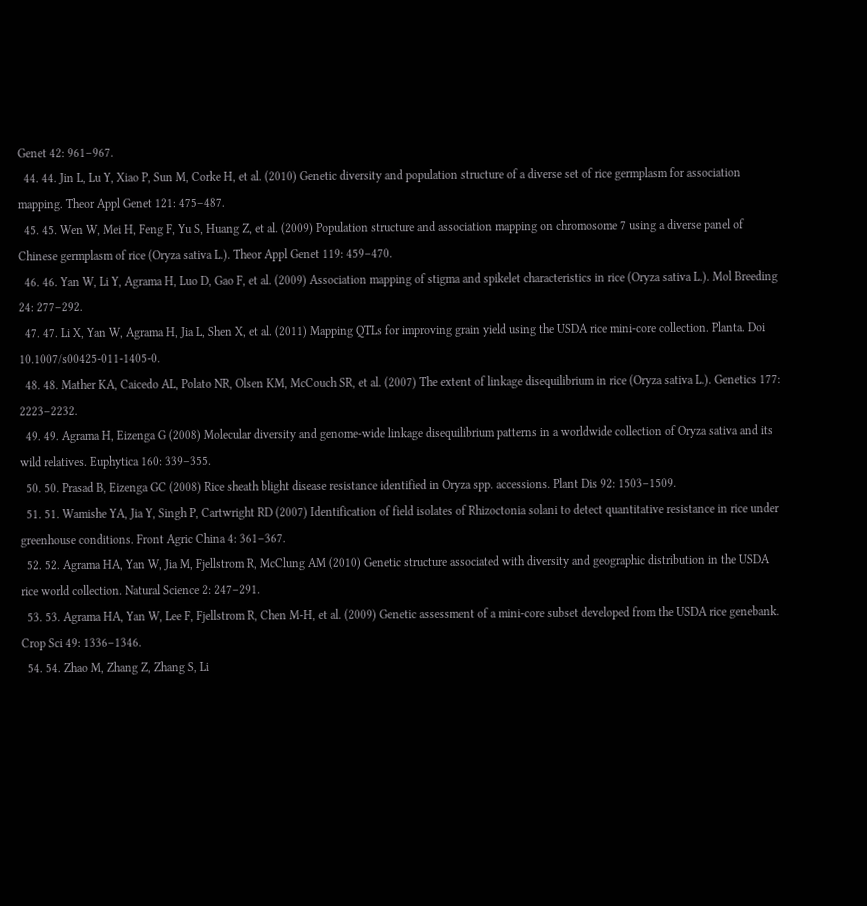Genet 42: 961–967.
  44. 44. Jin L, Lu Y, Xiao P, Sun M, Corke H, et al. (2010) Genetic diversity and population structure of a diverse set of rice germplasm for association mapping. Theor Appl Genet 121: 475–487.
  45. 45. Wen W, Mei H, Feng F, Yu S, Huang Z, et al. (2009) Population structure and association mapping on chromosome 7 using a diverse panel of Chinese germplasm of rice (Oryza sativa L.). Theor Appl Genet 119: 459–470.
  46. 46. Yan W, Li Y, Agrama H, Luo D, Gao F, et al. (2009) Association mapping of stigma and spikelet characteristics in rice (Oryza sativa L.). Mol Breeding 24: 277–292.
  47. 47. Li X, Yan W, Agrama H, Jia L, Shen X, et al. (2011) Mapping QTLs for improving grain yield using the USDA rice mini-core collection. Planta. Doi 10.1007/s00425-011-1405-0.
  48. 48. Mather KA, Caicedo AL, Polato NR, Olsen KM, McCouch SR, et al. (2007) The extent of linkage disequilibrium in rice (Oryza sativa L.). Genetics 177: 2223–2232.
  49. 49. Agrama H, Eizenga G (2008) Molecular diversity and genome-wide linkage disequilibrium patterns in a worldwide collection of Oryza sativa and its wild relatives. Euphytica 160: 339–355.
  50. 50. Prasad B, Eizenga GC (2008) Rice sheath blight disease resistance identified in Oryza spp. accessions. Plant Dis 92: 1503–1509.
  51. 51. Wamishe YA, Jia Y, Singh P, Cartwright RD (2007) Identification of field isolates of Rhizoctonia solani to detect quantitative resistance in rice under greenhouse conditions. Front Agric China 4: 361–367.
  52. 52. Agrama HA, Yan W, Jia M, Fjellstrom R, McClung AM (2010) Genetic structure associated with diversity and geographic distribution in the USDA rice world collection. Natural Science 2: 247–291.
  53. 53. Agrama HA, Yan W, Lee F, Fjellstrom R, Chen M-H, et al. (2009) Genetic assessment of a mini-core subset developed from the USDA rice genebank. Crop Sci 49: 1336–1346.
  54. 54. Zhao M, Zhang Z, Zhang S, Li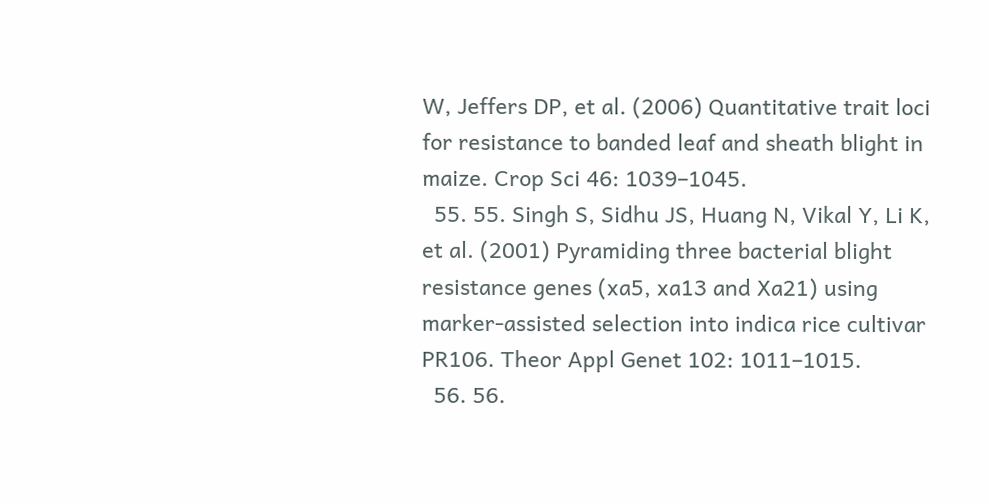W, Jeffers DP, et al. (2006) Quantitative trait loci for resistance to banded leaf and sheath blight in maize. Crop Sci 46: 1039–1045.
  55. 55. Singh S, Sidhu JS, Huang N, Vikal Y, Li K, et al. (2001) Pyramiding three bacterial blight resistance genes (xa5, xa13 and Xa21) using marker-assisted selection into indica rice cultivar PR106. Theor Appl Genet 102: 1011–1015.
  56. 56.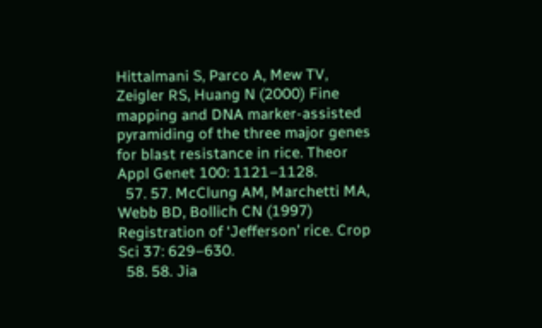Hittalmani S, Parco A, Mew TV, Zeigler RS, Huang N (2000) Fine mapping and DNA marker-assisted pyramiding of the three major genes for blast resistance in rice. Theor Appl Genet 100: 1121–1128.
  57. 57. McClung AM, Marchetti MA, Webb BD, Bollich CN (1997) Registration of ‘Jefferson’ rice. Crop Sci 37: 629–630.
  58. 58. Jia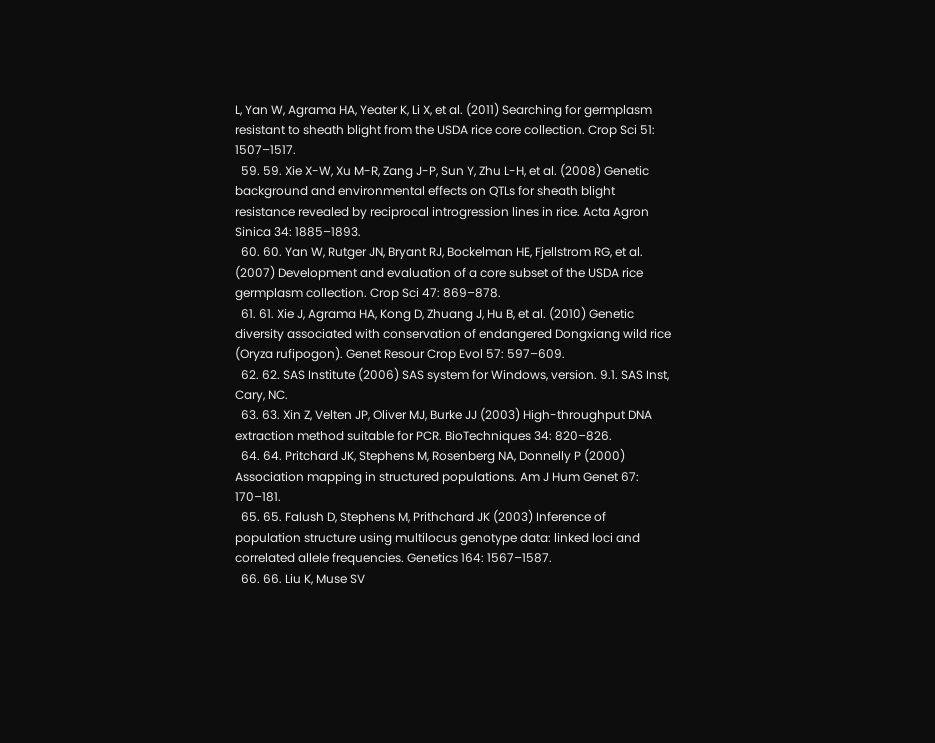L, Yan W, Agrama HA, Yeater K, Li X, et al. (2011) Searching for germplasm resistant to sheath blight from the USDA rice core collection. Crop Sci 51: 1507–1517.
  59. 59. Xie X-W, Xu M-R, Zang J-P, Sun Y, Zhu L-H, et al. (2008) Genetic background and environmental effects on QTLs for sheath blight resistance revealed by reciprocal introgression lines in rice. Acta Agron Sinica 34: 1885–1893.
  60. 60. Yan W, Rutger JN, Bryant RJ, Bockelman HE, Fjellstrom RG, et al. (2007) Development and evaluation of a core subset of the USDA rice germplasm collection. Crop Sci 47: 869–878.
  61. 61. Xie J, Agrama HA, Kong D, Zhuang J, Hu B, et al. (2010) Genetic diversity associated with conservation of endangered Dongxiang wild rice (Oryza rufipogon). Genet Resour Crop Evol 57: 597–609.
  62. 62. SAS Institute (2006) SAS system for Windows, version. 9.1. SAS Inst, Cary, NC.
  63. 63. Xin Z, Velten JP, Oliver MJ, Burke JJ (2003) High-throughput DNA extraction method suitable for PCR. BioTechniques 34: 820–826.
  64. 64. Pritchard JK, Stephens M, Rosenberg NA, Donnelly P (2000) Association mapping in structured populations. Am J Hum Genet 67: 170–181.
  65. 65. Falush D, Stephens M, Prithchard JK (2003) Inference of population structure using multilocus genotype data: linked loci and correlated allele frequencies. Genetics 164: 1567–1587.
  66. 66. Liu K, Muse SV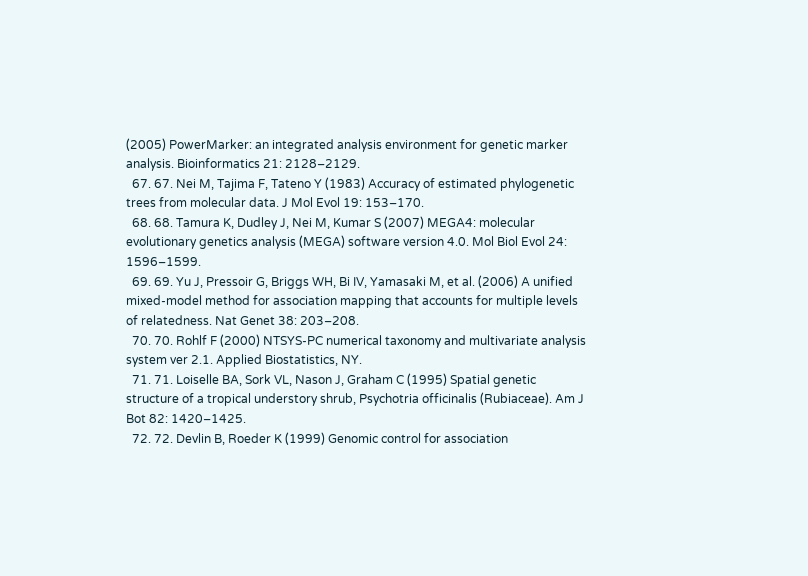(2005) PowerMarker: an integrated analysis environment for genetic marker analysis. Bioinformatics 21: 2128–2129.
  67. 67. Nei M, Tajima F, Tateno Y (1983) Accuracy of estimated phylogenetic trees from molecular data. J Mol Evol 19: 153–170.
  68. 68. Tamura K, Dudley J, Nei M, Kumar S (2007) MEGA4: molecular evolutionary genetics analysis (MEGA) software version 4.0. Mol Biol Evol 24: 1596–1599.
  69. 69. Yu J, Pressoir G, Briggs WH, Bi IV, Yamasaki M, et al. (2006) A unified mixed-model method for association mapping that accounts for multiple levels of relatedness. Nat Genet 38: 203–208.
  70. 70. Rohlf F (2000) NTSYS-PC numerical taxonomy and multivariate analysis system ver 2.1. Applied Biostatistics, NY.
  71. 71. Loiselle BA, Sork VL, Nason J, Graham C (1995) Spatial genetic structure of a tropical understory shrub, Psychotria officinalis (Rubiaceae). Am J Bot 82: 1420–1425.
  72. 72. Devlin B, Roeder K (1999) Genomic control for association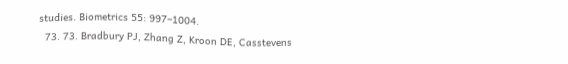studies. Biometrics 55: 997–1004.
  73. 73. Bradbury PJ, Zhang Z, Kroon DE, Casstevens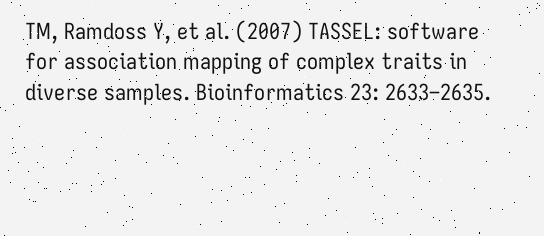TM, Ramdoss Y, et al. (2007) TASSEL: software for association mapping of complex traits in diverse samples. Bioinformatics 23: 2633–2635.